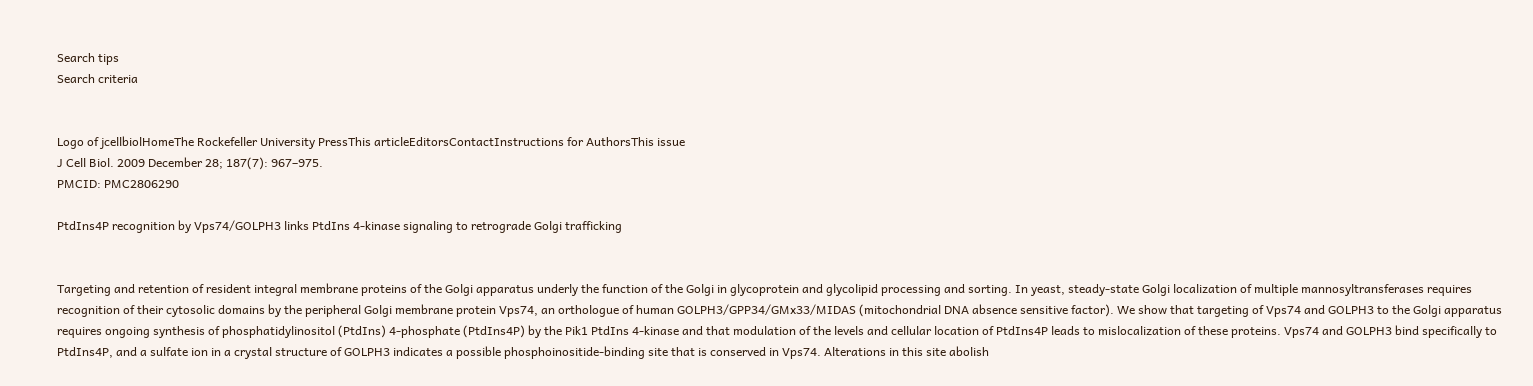Search tips
Search criteria


Logo of jcellbiolHomeThe Rockefeller University PressThis articleEditorsContactInstructions for AuthorsThis issue
J Cell Biol. 2009 December 28; 187(7): 967–975.
PMCID: PMC2806290

PtdIns4P recognition by Vps74/GOLPH3 links PtdIns 4-kinase signaling to retrograde Golgi trafficking


Targeting and retention of resident integral membrane proteins of the Golgi apparatus underly the function of the Golgi in glycoprotein and glycolipid processing and sorting. In yeast, steady-state Golgi localization of multiple mannosyltransferases requires recognition of their cytosolic domains by the peripheral Golgi membrane protein Vps74, an orthologue of human GOLPH3/GPP34/GMx33/MIDAS (mitochondrial DNA absence sensitive factor). We show that targeting of Vps74 and GOLPH3 to the Golgi apparatus requires ongoing synthesis of phosphatidylinositol (PtdIns) 4-phosphate (PtdIns4P) by the Pik1 PtdIns 4-kinase and that modulation of the levels and cellular location of PtdIns4P leads to mislocalization of these proteins. Vps74 and GOLPH3 bind specifically to PtdIns4P, and a sulfate ion in a crystal structure of GOLPH3 indicates a possible phosphoinositide-binding site that is conserved in Vps74. Alterations in this site abolish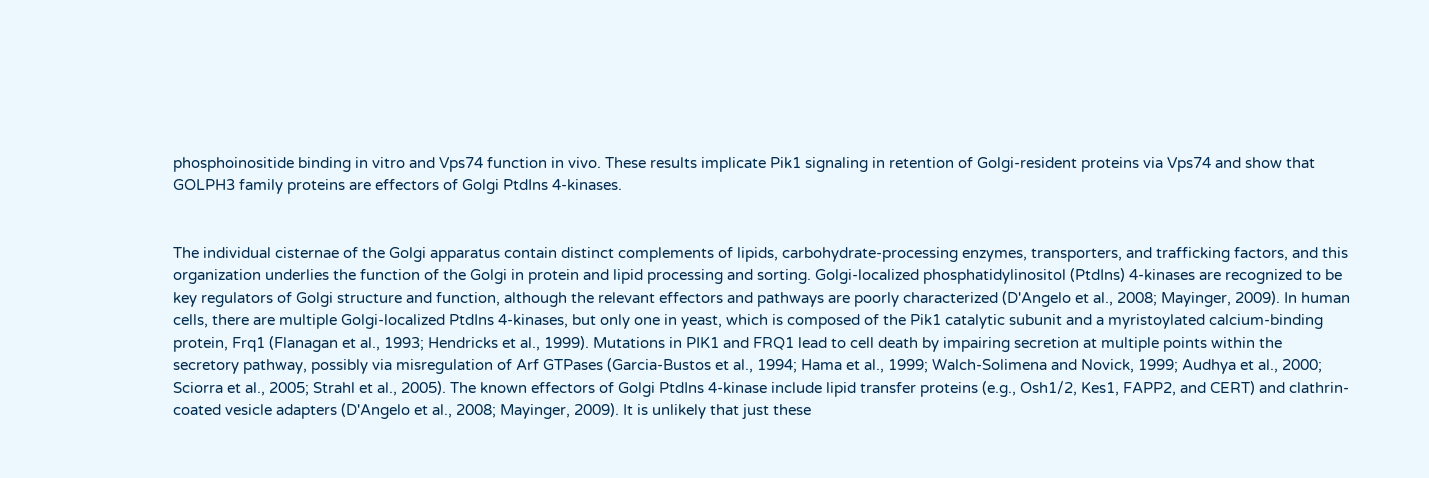phosphoinositide binding in vitro and Vps74 function in vivo. These results implicate Pik1 signaling in retention of Golgi-resident proteins via Vps74 and show that GOLPH3 family proteins are effectors of Golgi PtdIns 4-kinases.


The individual cisternae of the Golgi apparatus contain distinct complements of lipids, carbohydrate-processing enzymes, transporters, and trafficking factors, and this organization underlies the function of the Golgi in protein and lipid processing and sorting. Golgi-localized phosphatidylinositol (PtdIns) 4-kinases are recognized to be key regulators of Golgi structure and function, although the relevant effectors and pathways are poorly characterized (D'Angelo et al., 2008; Mayinger, 2009). In human cells, there are multiple Golgi-localized PtdIns 4-kinases, but only one in yeast, which is composed of the Pik1 catalytic subunit and a myristoylated calcium-binding protein, Frq1 (Flanagan et al., 1993; Hendricks et al., 1999). Mutations in PIK1 and FRQ1 lead to cell death by impairing secretion at multiple points within the secretory pathway, possibly via misregulation of Arf GTPases (Garcia-Bustos et al., 1994; Hama et al., 1999; Walch-Solimena and Novick, 1999; Audhya et al., 2000; Sciorra et al., 2005; Strahl et al., 2005). The known effectors of Golgi PtdIns 4-kinase include lipid transfer proteins (e.g., Osh1/2, Kes1, FAPP2, and CERT) and clathrin-coated vesicle adapters (D'Angelo et al., 2008; Mayinger, 2009). It is unlikely that just these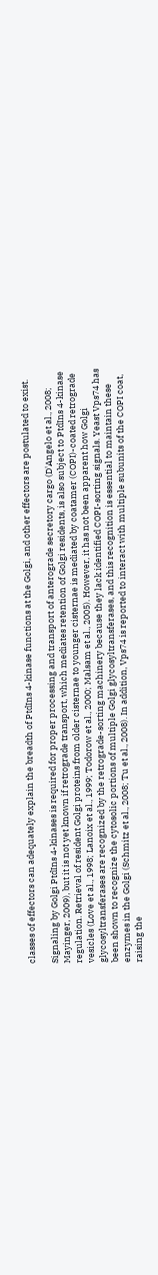classes of effectors can adequately explain the breadth of PtdIns 4-kinase functions at the Golgi, and other effectors are postulated to exist.

Signaling by Golgi PtdIns 4-kinases is required for proper processing and transport of anterograde secretory cargo (D'Angelo et al., 2008; Mayinger, 2009), but it is not yet known if retrograde transport, which mediates retention of Golgi residents, is also subject to PtdIns 4-kinase regulation. Retrieval of resident Golgi proteins from older cisternae to younger cisternae is mediated by coatamer (COPI)-coated retrograde vesicles (Love et al., 1998; Lanoix et al., 1999; Todorow et al., 2000; Malsam et al., 2005). However, it has not been apparent how Golgi glycosyltransferases are recognized by the retrograde-sorting machinery because they lack identified COPI-sorting signals. Yeast Vps74 has been shown to recognize the cytosolic portions of multiple Golgi glycosyltransferases, and this recognition is essential to maintain these enzymes in the Golgi (Schmitz et al., 2008; Tu et al., 2008). In addition, Vps74 is reported to interact with multiple subunits of the COPI coat, raising the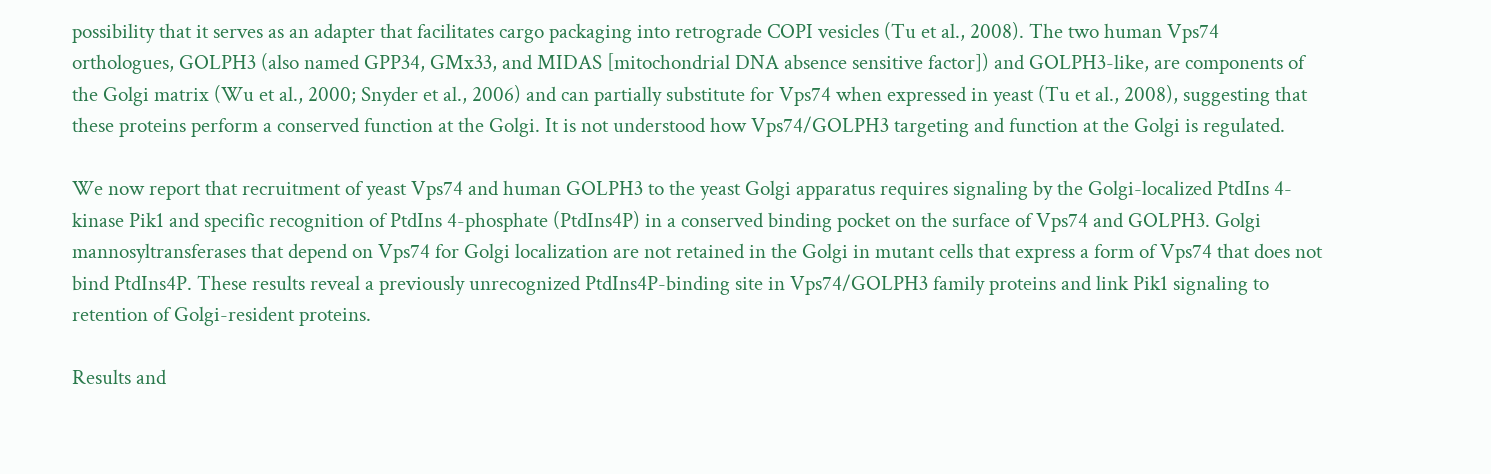possibility that it serves as an adapter that facilitates cargo packaging into retrograde COPI vesicles (Tu et al., 2008). The two human Vps74 orthologues, GOLPH3 (also named GPP34, GMx33, and MIDAS [mitochondrial DNA absence sensitive factor]) and GOLPH3-like, are components of the Golgi matrix (Wu et al., 2000; Snyder et al., 2006) and can partially substitute for Vps74 when expressed in yeast (Tu et al., 2008), suggesting that these proteins perform a conserved function at the Golgi. It is not understood how Vps74/GOLPH3 targeting and function at the Golgi is regulated.

We now report that recruitment of yeast Vps74 and human GOLPH3 to the yeast Golgi apparatus requires signaling by the Golgi-localized PtdIns 4-kinase Pik1 and specific recognition of PtdIns 4-phosphate (PtdIns4P) in a conserved binding pocket on the surface of Vps74 and GOLPH3. Golgi mannosyltransferases that depend on Vps74 for Golgi localization are not retained in the Golgi in mutant cells that express a form of Vps74 that does not bind PtdIns4P. These results reveal a previously unrecognized PtdIns4P-binding site in Vps74/GOLPH3 family proteins and link Pik1 signaling to retention of Golgi-resident proteins.

Results and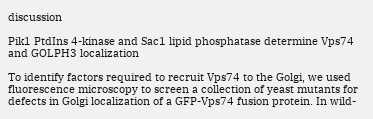discussion

Pik1 PtdIns 4-kinase and Sac1 lipid phosphatase determine Vps74 and GOLPH3 localization

To identify factors required to recruit Vps74 to the Golgi, we used fluorescence microscopy to screen a collection of yeast mutants for defects in Golgi localization of a GFP-Vps74 fusion protein. In wild-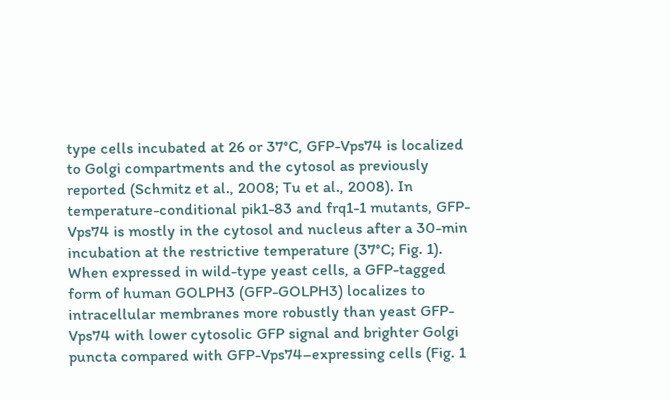type cells incubated at 26 or 37°C, GFP-Vps74 is localized to Golgi compartments and the cytosol as previously reported (Schmitz et al., 2008; Tu et al., 2008). In temperature-conditional pik1-83 and frq1-1 mutants, GFP-Vps74 is mostly in the cytosol and nucleus after a 30-min incubation at the restrictive temperature (37°C; Fig. 1). When expressed in wild-type yeast cells, a GFP-tagged form of human GOLPH3 (GFP-GOLPH3) localizes to intracellular membranes more robustly than yeast GFP-Vps74 with lower cytosolic GFP signal and brighter Golgi puncta compared with GFP-Vps74–expressing cells (Fig. 1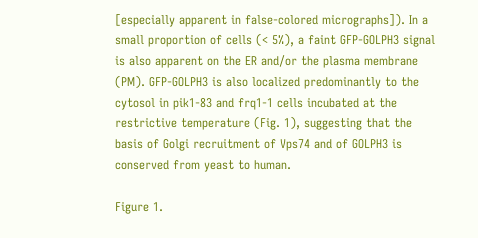[especially apparent in false-colored micrographs]). In a small proportion of cells (< 5%), a faint GFP-GOLPH3 signal is also apparent on the ER and/or the plasma membrane (PM). GFP-GOLPH3 is also localized predominantly to the cytosol in pik1-83 and frq1-1 cells incubated at the restrictive temperature (Fig. 1), suggesting that the basis of Golgi recruitment of Vps74 and of GOLPH3 is conserved from yeast to human.

Figure 1.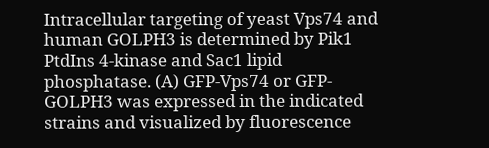Intracellular targeting of yeast Vps74 and human GOLPH3 is determined by Pik1 PtdIns 4-kinase and Sac1 lipid phosphatase. (A) GFP-Vps74 or GFP-GOLPH3 was expressed in the indicated strains and visualized by fluorescence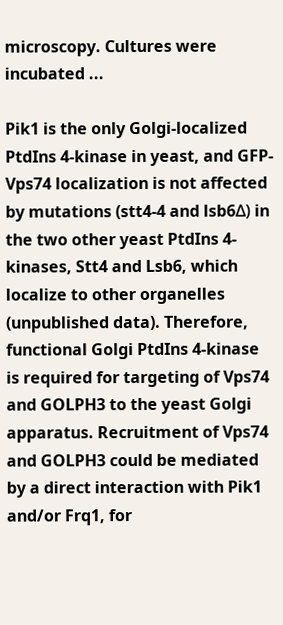microscopy. Cultures were incubated ...

Pik1 is the only Golgi-localized PtdIns 4-kinase in yeast, and GFP-Vps74 localization is not affected by mutations (stt4-4 and lsb6Δ) in the two other yeast PtdIns 4-kinases, Stt4 and Lsb6, which localize to other organelles (unpublished data). Therefore, functional Golgi PtdIns 4-kinase is required for targeting of Vps74 and GOLPH3 to the yeast Golgi apparatus. Recruitment of Vps74 and GOLPH3 could be mediated by a direct interaction with Pik1 and/or Frq1, for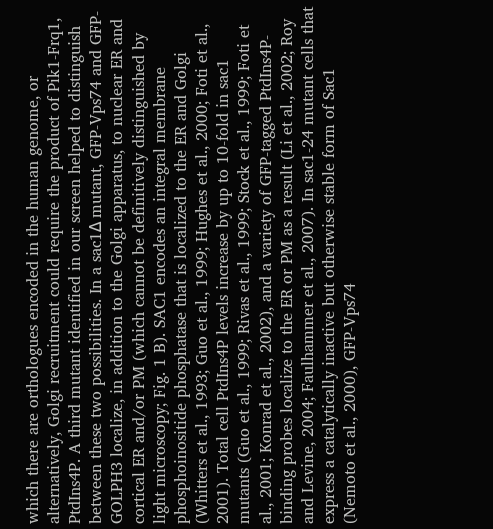which there are orthologues encoded in the human genome, or alternatively, Golgi recruitment could require the product of Pik1-Frq1, PtdIns4P. A third mutant identified in our screen helped to distinguish between these two possibilities. In a sac1Δ mutant, GFP-Vps74 and GFP-GOLPH3 localize, in addition to the Golgi apparatus, to nuclear ER and cortical ER and/or PM (which cannot be definitively distinguished by light microscopy; Fig. 1 B). SAC1 encodes an integral membrane phosphoinositide phosphatase that is localized to the ER and Golgi (Whitters et al., 1993; Guo et al., 1999; Hughes et al., 2000; Foti et al., 2001). Total cell PtdIns4P levels increase by up to 10-fold in sac1 mutants (Guo et al., 1999; Rivas et al., 1999; Stock et al., 1999; Foti et al., 2001; Konrad et al., 2002), and a variety of GFP-tagged PtdIns4P-binding probes localize to the ER or PM as a result (Li et al., 2002; Roy and Levine, 2004; Faulhammer et al., 2007). In sac1-24 mutant cells that express a catalytically inactive but otherwise stable form of Sac1 (Nemoto et al., 2000), GFP-Vps74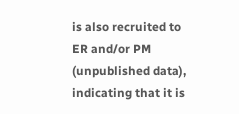is also recruited to ER and/or PM (unpublished data), indicating that it is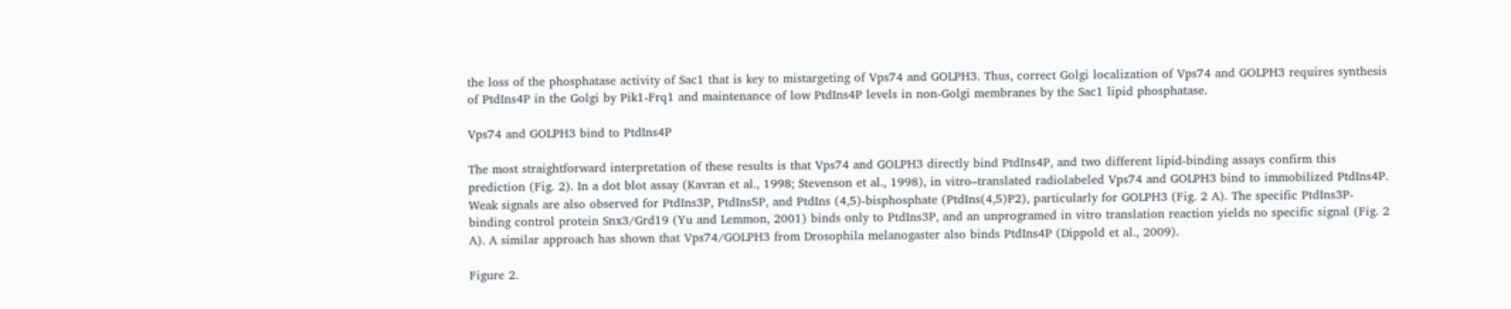the loss of the phosphatase activity of Sac1 that is key to mistargeting of Vps74 and GOLPH3. Thus, correct Golgi localization of Vps74 and GOLPH3 requires synthesis of PtdIns4P in the Golgi by Pik1-Frq1 and maintenance of low PtdIns4P levels in non-Golgi membranes by the Sac1 lipid phosphatase.

Vps74 and GOLPH3 bind to PtdIns4P

The most straightforward interpretation of these results is that Vps74 and GOLPH3 directly bind PtdIns4P, and two different lipid-binding assays confirm this prediction (Fig. 2). In a dot blot assay (Kavran et al., 1998; Stevenson et al., 1998), in vitro–translated radiolabeled Vps74 and GOLPH3 bind to immobilized PtdIns4P. Weak signals are also observed for PtdIns3P, PtdIns5P, and PtdIns (4,5)-bisphosphate (PtdIns(4,5)P2), particularly for GOLPH3 (Fig. 2 A). The specific PtdIns3P-binding control protein Snx3/Grd19 (Yu and Lemmon, 2001) binds only to PtdIns3P, and an unprogramed in vitro translation reaction yields no specific signal (Fig. 2 A). A similar approach has shown that Vps74/GOLPH3 from Drosophila melanogaster also binds PtdIns4P (Dippold et al., 2009).

Figure 2.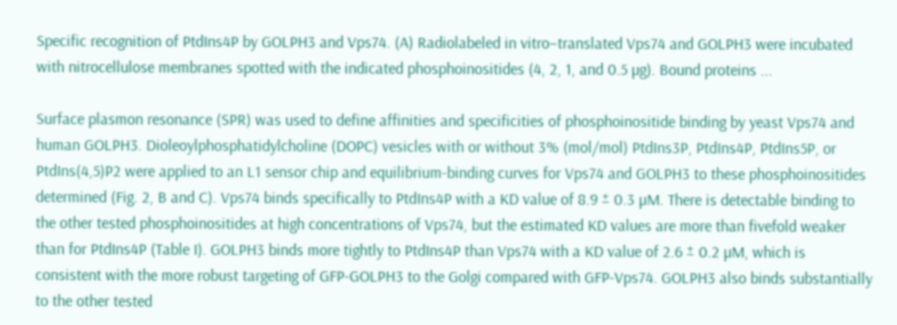Specific recognition of PtdIns4P by GOLPH3 and Vps74. (A) Radiolabeled in vitro–translated Vps74 and GOLPH3 were incubated with nitrocellulose membranes spotted with the indicated phosphoinositides (4, 2, 1, and 0.5 µg). Bound proteins ...

Surface plasmon resonance (SPR) was used to define affinities and specificities of phosphoinositide binding by yeast Vps74 and human GOLPH3. Dioleoylphosphatidylcholine (DOPC) vesicles with or without 3% (mol/mol) PtdIns3P, PtdIns4P, PtdIns5P, or PtdIns(4,5)P2 were applied to an L1 sensor chip and equilibrium-binding curves for Vps74 and GOLPH3 to these phosphoinositides determined (Fig. 2, B and C). Vps74 binds specifically to PtdIns4P with a KD value of 8.9 ± 0.3 µM. There is detectable binding to the other tested phosphoinositides at high concentrations of Vps74, but the estimated KD values are more than fivefold weaker than for PtdIns4P (Table I). GOLPH3 binds more tightly to PtdIns4P than Vps74 with a KD value of 2.6 ± 0.2 µM, which is consistent with the more robust targeting of GFP-GOLPH3 to the Golgi compared with GFP-Vps74. GOLPH3 also binds substantially to the other tested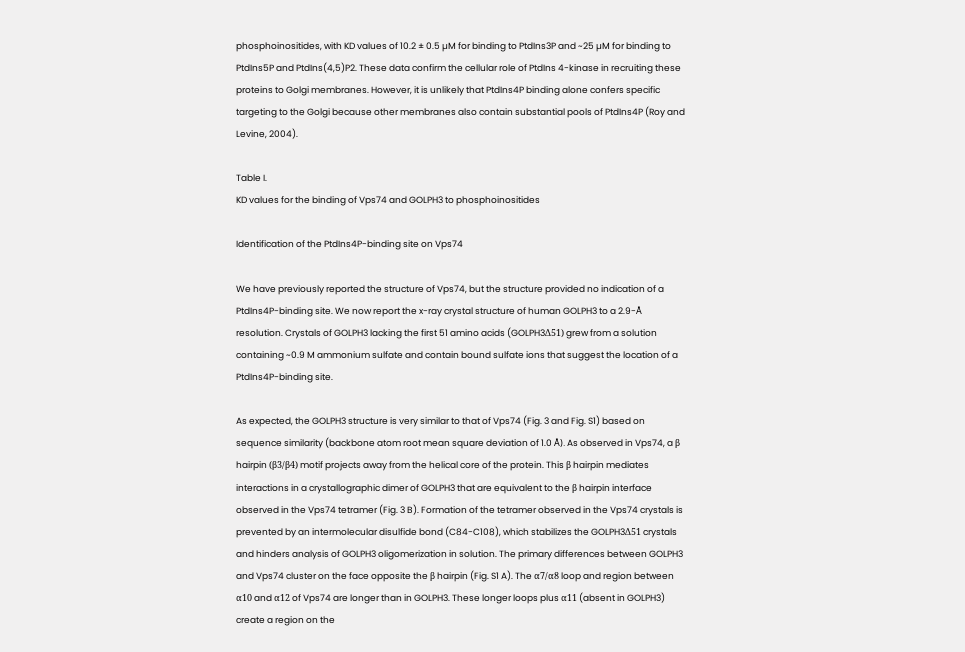phosphoinositides, with KD values of 10.2 ± 0.5 µM for binding to PtdIns3P and ~25 µM for binding to PtdIns5P and PtdIns(4,5)P2. These data confirm the cellular role of PtdIns 4-kinase in recruiting these proteins to Golgi membranes. However, it is unlikely that PtdIns4P binding alone confers specific targeting to the Golgi because other membranes also contain substantial pools of PtdIns4P (Roy and Levine, 2004).

Table I.
KD values for the binding of Vps74 and GOLPH3 to phosphoinositides

Identification of the PtdIns4P-binding site on Vps74

We have previously reported the structure of Vps74, but the structure provided no indication of a PtdIns4P-binding site. We now report the x-ray crystal structure of human GOLPH3 to a 2.9-Å resolution. Crystals of GOLPH3 lacking the first 51 amino acids (GOLPH3Δ51) grew from a solution containing ~0.9 M ammonium sulfate and contain bound sulfate ions that suggest the location of a PtdIns4P-binding site.

As expected, the GOLPH3 structure is very similar to that of Vps74 (Fig. 3 and Fig. S1) based on sequence similarity (backbone atom root mean square deviation of 1.0 Å). As observed in Vps74, a β hairpin (β3/β4) motif projects away from the helical core of the protein. This β hairpin mediates interactions in a crystallographic dimer of GOLPH3 that are equivalent to the β hairpin interface observed in the Vps74 tetramer (Fig. 3 B). Formation of the tetramer observed in the Vps74 crystals is prevented by an intermolecular disulfide bond (C84-C108), which stabilizes the GOLPH3Δ51 crystals and hinders analysis of GOLPH3 oligomerization in solution. The primary differences between GOLPH3 and Vps74 cluster on the face opposite the β hairpin (Fig. S1 A). The α7/α8 loop and region between α10 and α12 of Vps74 are longer than in GOLPH3. These longer loops plus α11 (absent in GOLPH3) create a region on the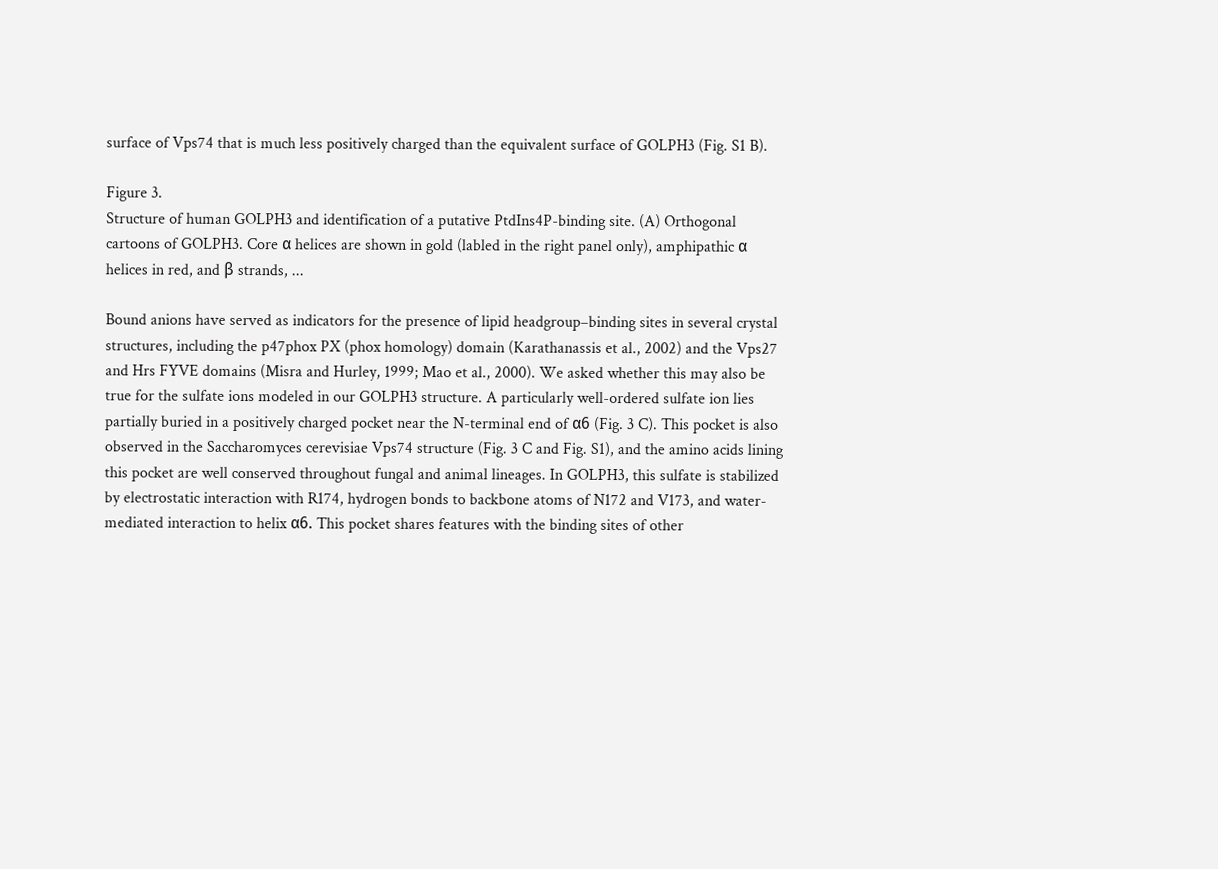surface of Vps74 that is much less positively charged than the equivalent surface of GOLPH3 (Fig. S1 B).

Figure 3.
Structure of human GOLPH3 and identification of a putative PtdIns4P-binding site. (A) Orthogonal cartoons of GOLPH3. Core α helices are shown in gold (labled in the right panel only), amphipathic α helices in red, and β strands, ...

Bound anions have served as indicators for the presence of lipid headgroup–binding sites in several crystal structures, including the p47phox PX (phox homology) domain (Karathanassis et al., 2002) and the Vps27 and Hrs FYVE domains (Misra and Hurley, 1999; Mao et al., 2000). We asked whether this may also be true for the sulfate ions modeled in our GOLPH3 structure. A particularly well-ordered sulfate ion lies partially buried in a positively charged pocket near the N-terminal end of α6 (Fig. 3 C). This pocket is also observed in the Saccharomyces cerevisiae Vps74 structure (Fig. 3 C and Fig. S1), and the amino acids lining this pocket are well conserved throughout fungal and animal lineages. In GOLPH3, this sulfate is stabilized by electrostatic interaction with R174, hydrogen bonds to backbone atoms of N172 and V173, and water-mediated interaction to helix α6. This pocket shares features with the binding sites of other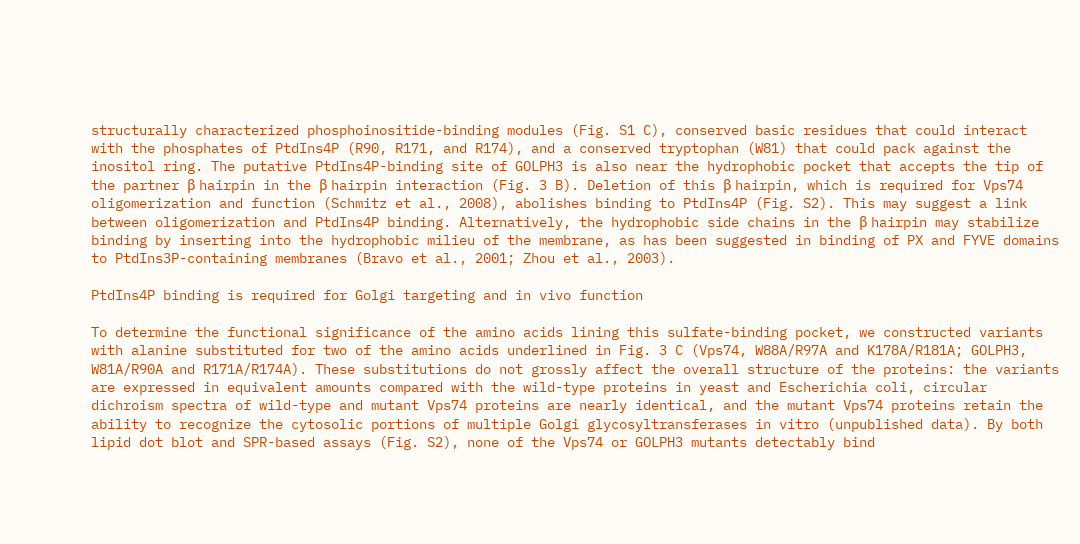structurally characterized phosphoinositide-binding modules (Fig. S1 C), conserved basic residues that could interact with the phosphates of PtdIns4P (R90, R171, and R174), and a conserved tryptophan (W81) that could pack against the inositol ring. The putative PtdIns4P-binding site of GOLPH3 is also near the hydrophobic pocket that accepts the tip of the partner β hairpin in the β hairpin interaction (Fig. 3 B). Deletion of this β hairpin, which is required for Vps74 oligomerization and function (Schmitz et al., 2008), abolishes binding to PtdIns4P (Fig. S2). This may suggest a link between oligomerization and PtdIns4P binding. Alternatively, the hydrophobic side chains in the β hairpin may stabilize binding by inserting into the hydrophobic milieu of the membrane, as has been suggested in binding of PX and FYVE domains to PtdIns3P-containing membranes (Bravo et al., 2001; Zhou et al., 2003).

PtdIns4P binding is required for Golgi targeting and in vivo function

To determine the functional significance of the amino acids lining this sulfate-binding pocket, we constructed variants with alanine substituted for two of the amino acids underlined in Fig. 3 C (Vps74, W88A/R97A and K178A/R181A; GOLPH3, W81A/R90A and R171A/R174A). These substitutions do not grossly affect the overall structure of the proteins: the variants are expressed in equivalent amounts compared with the wild-type proteins in yeast and Escherichia coli, circular dichroism spectra of wild-type and mutant Vps74 proteins are nearly identical, and the mutant Vps74 proteins retain the ability to recognize the cytosolic portions of multiple Golgi glycosyltransferases in vitro (unpublished data). By both lipid dot blot and SPR-based assays (Fig. S2), none of the Vps74 or GOLPH3 mutants detectably bind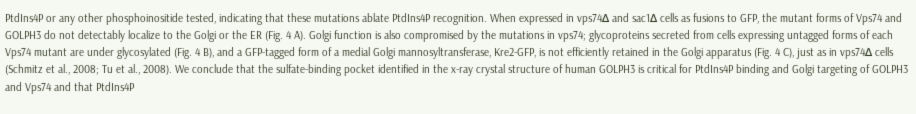PtdIns4P or any other phosphoinositide tested, indicating that these mutations ablate PtdIns4P recognition. When expressed in vps74Δ and sac1Δ cells as fusions to GFP, the mutant forms of Vps74 and GOLPH3 do not detectably localize to the Golgi or the ER (Fig. 4 A). Golgi function is also compromised by the mutations in vps74; glycoproteins secreted from cells expressing untagged forms of each Vps74 mutant are under glycosylated (Fig. 4 B), and a GFP-tagged form of a medial Golgi mannosyltransferase, Kre2-GFP, is not efficiently retained in the Golgi apparatus (Fig. 4 C), just as in vps74Δ cells (Schmitz et al., 2008; Tu et al., 2008). We conclude that the sulfate-binding pocket identified in the x-ray crystal structure of human GOLPH3 is critical for PtdIns4P binding and Golgi targeting of GOLPH3 and Vps74 and that PtdIns4P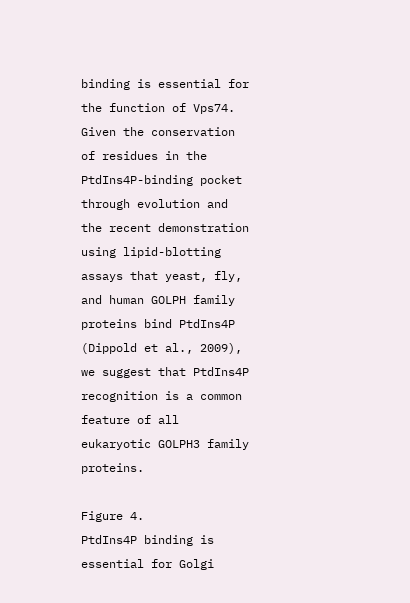binding is essential for the function of Vps74. Given the conservation of residues in the PtdIns4P-binding pocket through evolution and the recent demonstration using lipid-blotting assays that yeast, fly, and human GOLPH family proteins bind PtdIns4P (Dippold et al., 2009), we suggest that PtdIns4P recognition is a common feature of all eukaryotic GOLPH3 family proteins.

Figure 4.
PtdIns4P binding is essential for Golgi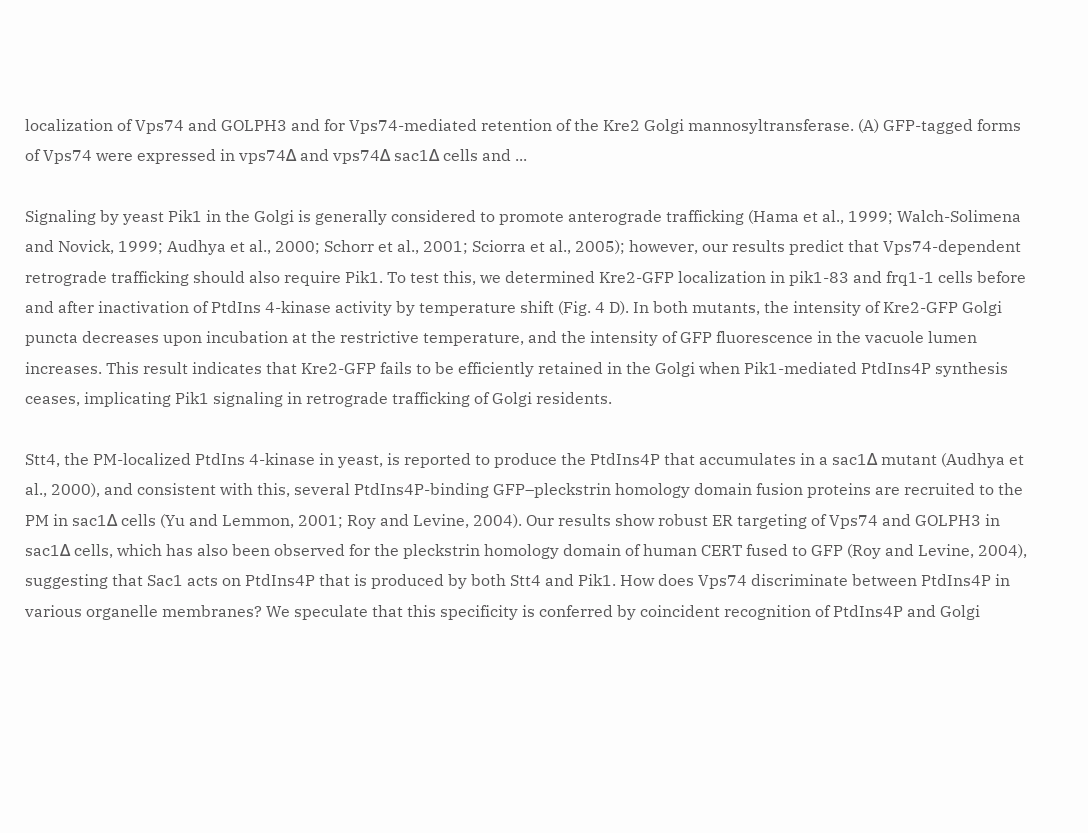localization of Vps74 and GOLPH3 and for Vps74-mediated retention of the Kre2 Golgi mannosyltransferase. (A) GFP-tagged forms of Vps74 were expressed in vps74Δ and vps74Δ sac1Δ cells and ...

Signaling by yeast Pik1 in the Golgi is generally considered to promote anterograde trafficking (Hama et al., 1999; Walch-Solimena and Novick, 1999; Audhya et al., 2000; Schorr et al., 2001; Sciorra et al., 2005); however, our results predict that Vps74-dependent retrograde trafficking should also require Pik1. To test this, we determined Kre2-GFP localization in pik1-83 and frq1-1 cells before and after inactivation of PtdIns 4-kinase activity by temperature shift (Fig. 4 D). In both mutants, the intensity of Kre2-GFP Golgi puncta decreases upon incubation at the restrictive temperature, and the intensity of GFP fluorescence in the vacuole lumen increases. This result indicates that Kre2-GFP fails to be efficiently retained in the Golgi when Pik1-mediated PtdIns4P synthesis ceases, implicating Pik1 signaling in retrograde trafficking of Golgi residents.

Stt4, the PM-localized PtdIns 4-kinase in yeast, is reported to produce the PtdIns4P that accumulates in a sac1Δ mutant (Audhya et al., 2000), and consistent with this, several PtdIns4P-binding GFP–pleckstrin homology domain fusion proteins are recruited to the PM in sac1Δ cells (Yu and Lemmon, 2001; Roy and Levine, 2004). Our results show robust ER targeting of Vps74 and GOLPH3 in sac1Δ cells, which has also been observed for the pleckstrin homology domain of human CERT fused to GFP (Roy and Levine, 2004), suggesting that Sac1 acts on PtdIns4P that is produced by both Stt4 and Pik1. How does Vps74 discriminate between PtdIns4P in various organelle membranes? We speculate that this specificity is conferred by coincident recognition of PtdIns4P and Golgi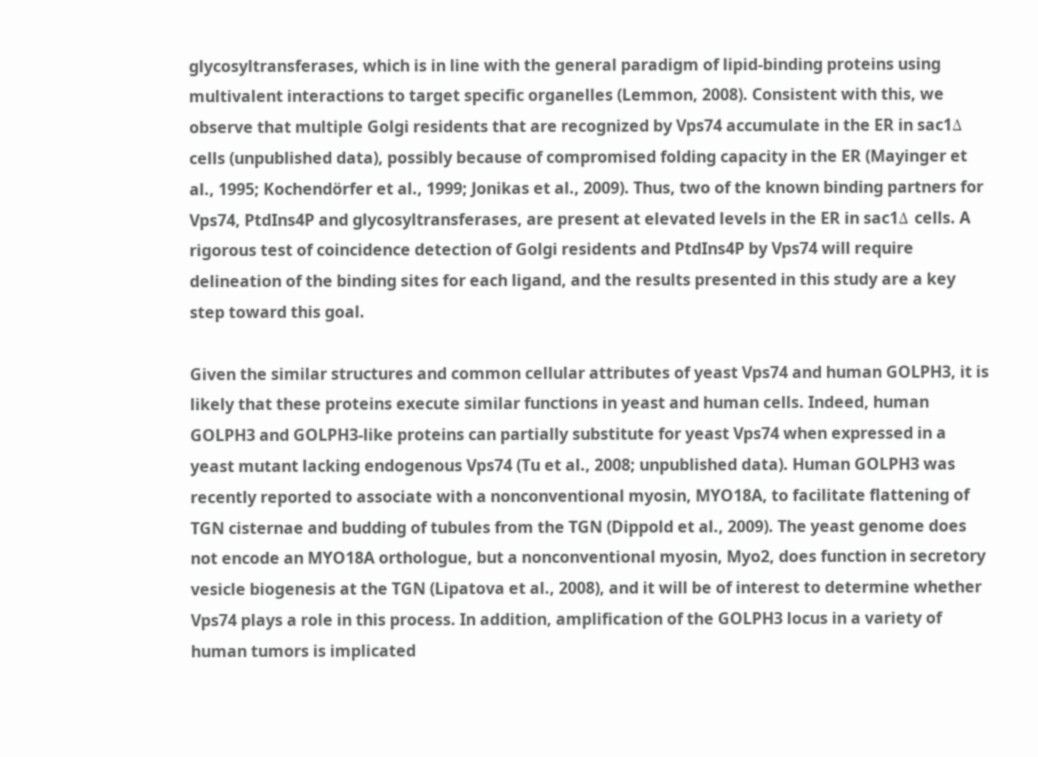glycosyltransferases, which is in line with the general paradigm of lipid-binding proteins using multivalent interactions to target specific organelles (Lemmon, 2008). Consistent with this, we observe that multiple Golgi residents that are recognized by Vps74 accumulate in the ER in sac1Δ cells (unpublished data), possibly because of compromised folding capacity in the ER (Mayinger et al., 1995; Kochendörfer et al., 1999; Jonikas et al., 2009). Thus, two of the known binding partners for Vps74, PtdIns4P and glycosyltransferases, are present at elevated levels in the ER in sac1Δ cells. A rigorous test of coincidence detection of Golgi residents and PtdIns4P by Vps74 will require delineation of the binding sites for each ligand, and the results presented in this study are a key step toward this goal.

Given the similar structures and common cellular attributes of yeast Vps74 and human GOLPH3, it is likely that these proteins execute similar functions in yeast and human cells. Indeed, human GOLPH3 and GOLPH3-like proteins can partially substitute for yeast Vps74 when expressed in a yeast mutant lacking endogenous Vps74 (Tu et al., 2008; unpublished data). Human GOLPH3 was recently reported to associate with a nonconventional myosin, MYO18A, to facilitate flattening of TGN cisternae and budding of tubules from the TGN (Dippold et al., 2009). The yeast genome does not encode an MYO18A orthologue, but a nonconventional myosin, Myo2, does function in secretory vesicle biogenesis at the TGN (Lipatova et al., 2008), and it will be of interest to determine whether Vps74 plays a role in this process. In addition, amplification of the GOLPH3 locus in a variety of human tumors is implicated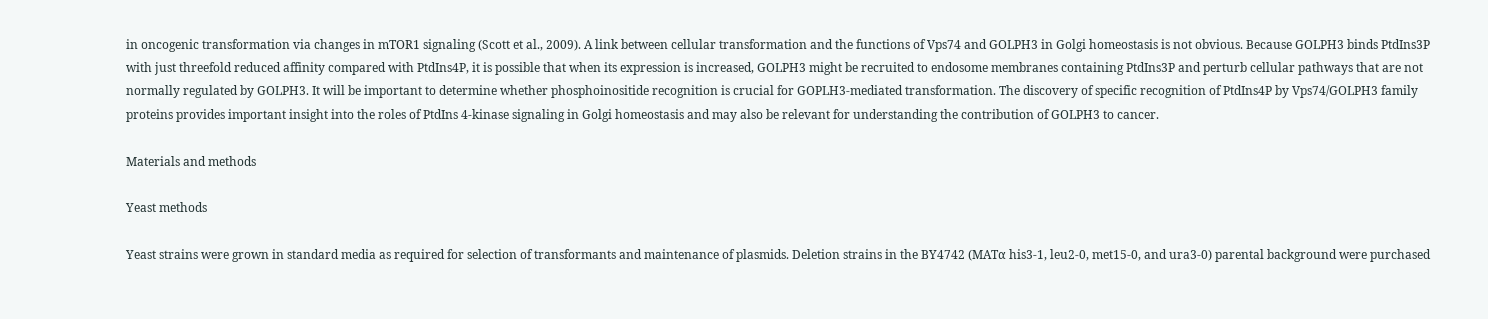in oncogenic transformation via changes in mTOR1 signaling (Scott et al., 2009). A link between cellular transformation and the functions of Vps74 and GOLPH3 in Golgi homeostasis is not obvious. Because GOLPH3 binds PtdIns3P with just threefold reduced affinity compared with PtdIns4P, it is possible that when its expression is increased, GOLPH3 might be recruited to endosome membranes containing PtdIns3P and perturb cellular pathways that are not normally regulated by GOLPH3. It will be important to determine whether phosphoinositide recognition is crucial for GOPLH3-mediated transformation. The discovery of specific recognition of PtdIns4P by Vps74/GOLPH3 family proteins provides important insight into the roles of PtdIns 4-kinase signaling in Golgi homeostasis and may also be relevant for understanding the contribution of GOLPH3 to cancer.

Materials and methods

Yeast methods

Yeast strains were grown in standard media as required for selection of transformants and maintenance of plasmids. Deletion strains in the BY4742 (MATα his3-1, leu2-0, met15-0, and ura3-0) parental background were purchased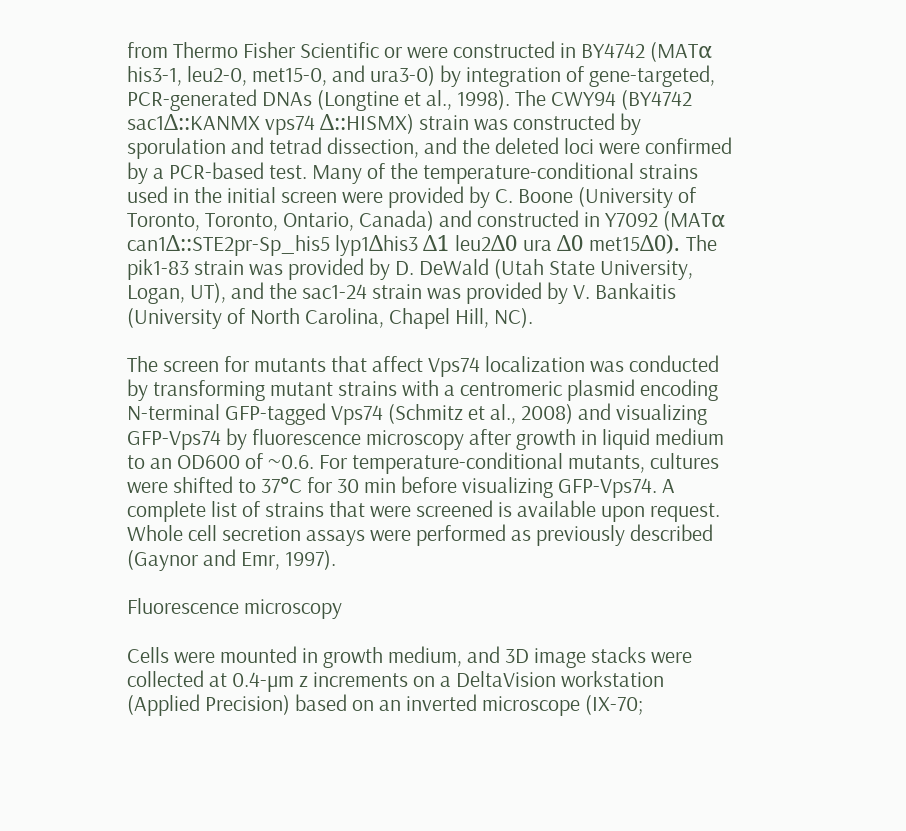from Thermo Fisher Scientific or were constructed in BY4742 (MATα his3-1, leu2-0, met15-0, and ura3-0) by integration of gene-targeted, PCR-generated DNAs (Longtine et al., 1998). The CWY94 (BY4742 sac1Δ::KANMX vps74 Δ::HISMX) strain was constructed by sporulation and tetrad dissection, and the deleted loci were confirmed by a PCR-based test. Many of the temperature-conditional strains used in the initial screen were provided by C. Boone (University of Toronto, Toronto, Ontario, Canada) and constructed in Y7092 (MATα can1Δ::STE2pr-Sp_his5 lyp1Δhis3 Δ1 leu2Δ0 ura Δ0 met15Δ0). The pik1-83 strain was provided by D. DeWald (Utah State University, Logan, UT), and the sac1-24 strain was provided by V. Bankaitis (University of North Carolina, Chapel Hill, NC).

The screen for mutants that affect Vps74 localization was conducted by transforming mutant strains with a centromeric plasmid encoding N-terminal GFP-tagged Vps74 (Schmitz et al., 2008) and visualizing GFP-Vps74 by fluorescence microscopy after growth in liquid medium to an OD600 of ~0.6. For temperature-conditional mutants, cultures were shifted to 37°C for 30 min before visualizing GFP-Vps74. A complete list of strains that were screened is available upon request. Whole cell secretion assays were performed as previously described (Gaynor and Emr, 1997).

Fluorescence microscopy

Cells were mounted in growth medium, and 3D image stacks were collected at 0.4-µm z increments on a DeltaVision workstation (Applied Precision) based on an inverted microscope (IX-70;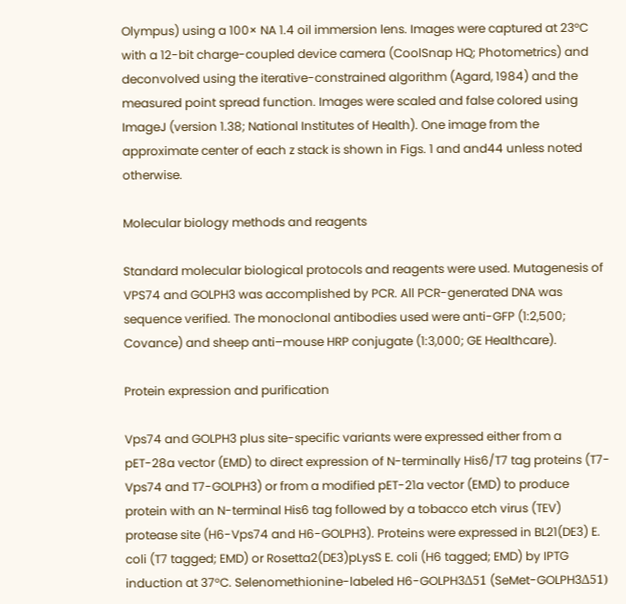Olympus) using a 100× NA 1.4 oil immersion lens. Images were captured at 23°C with a 12-bit charge-coupled device camera (CoolSnap HQ; Photometrics) and deconvolved using the iterative-constrained algorithm (Agard, 1984) and the measured point spread function. Images were scaled and false colored using ImageJ (version 1.38; National Institutes of Health). One image from the approximate center of each z stack is shown in Figs. 1 and and44 unless noted otherwise.

Molecular biology methods and reagents

Standard molecular biological protocols and reagents were used. Mutagenesis of VPS74 and GOLPH3 was accomplished by PCR. All PCR-generated DNA was sequence verified. The monoclonal antibodies used were anti-GFP (1:2,500; Covance) and sheep anti–mouse HRP conjugate (1:3,000; GE Healthcare).

Protein expression and purification

Vps74 and GOLPH3 plus site-specific variants were expressed either from a pET-28a vector (EMD) to direct expression of N-terminally His6/T7 tag proteins (T7-Vps74 and T7-GOLPH3) or from a modified pET-21a vector (EMD) to produce protein with an N-terminal His6 tag followed by a tobacco etch virus (TEV) protease site (H6-Vps74 and H6-GOLPH3). Proteins were expressed in BL21(DE3) E. coli (T7 tagged; EMD) or Rosetta2(DE3)pLysS E. coli (H6 tagged; EMD) by IPTG induction at 37°C. Selenomethionine-labeled H6-GOLPH3Δ51 (SeMet-GOLPH3Δ51)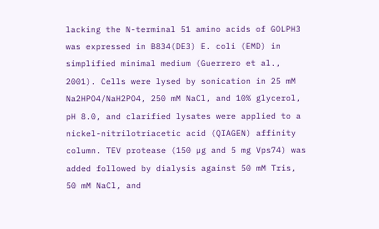lacking the N-terminal 51 amino acids of GOLPH3 was expressed in B834(DE3) E. coli (EMD) in simplified minimal medium (Guerrero et al., 2001). Cells were lysed by sonication in 25 mM Na2HPO4/NaH2PO4, 250 mM NaCl, and 10% glycerol, pH 8.0, and clarified lysates were applied to a nickel-nitrilotriacetic acid (QIAGEN) affinity column. TEV protease (150 µg and 5 mg Vps74) was added followed by dialysis against 50 mM Tris, 50 mM NaCl, and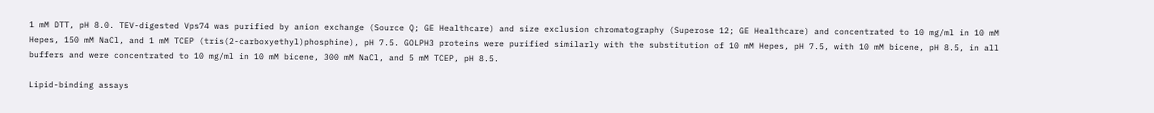1 mM DTT, pH 8.0. TEV-digested Vps74 was purified by anion exchange (Source Q; GE Healthcare) and size exclusion chromatography (Superose 12; GE Healthcare) and concentrated to 10 mg/ml in 10 mM Hepes, 150 mM NaCl, and 1 mM TCEP (tris(2-carboxyethyl)phosphine), pH 7.5. GOLPH3 proteins were purified similarly with the substitution of 10 mM Hepes, pH 7.5, with 10 mM bicene, pH 8.5, in all buffers and were concentrated to 10 mg/ml in 10 mM bicene, 300 mM NaCl, and 5 mM TCEP, pH 8.5.

Lipid-binding assays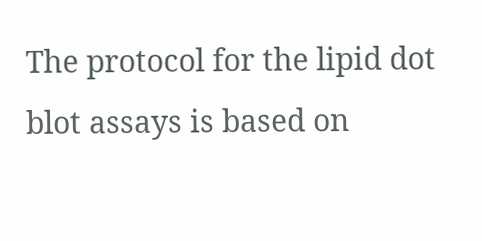The protocol for the lipid dot blot assays is based on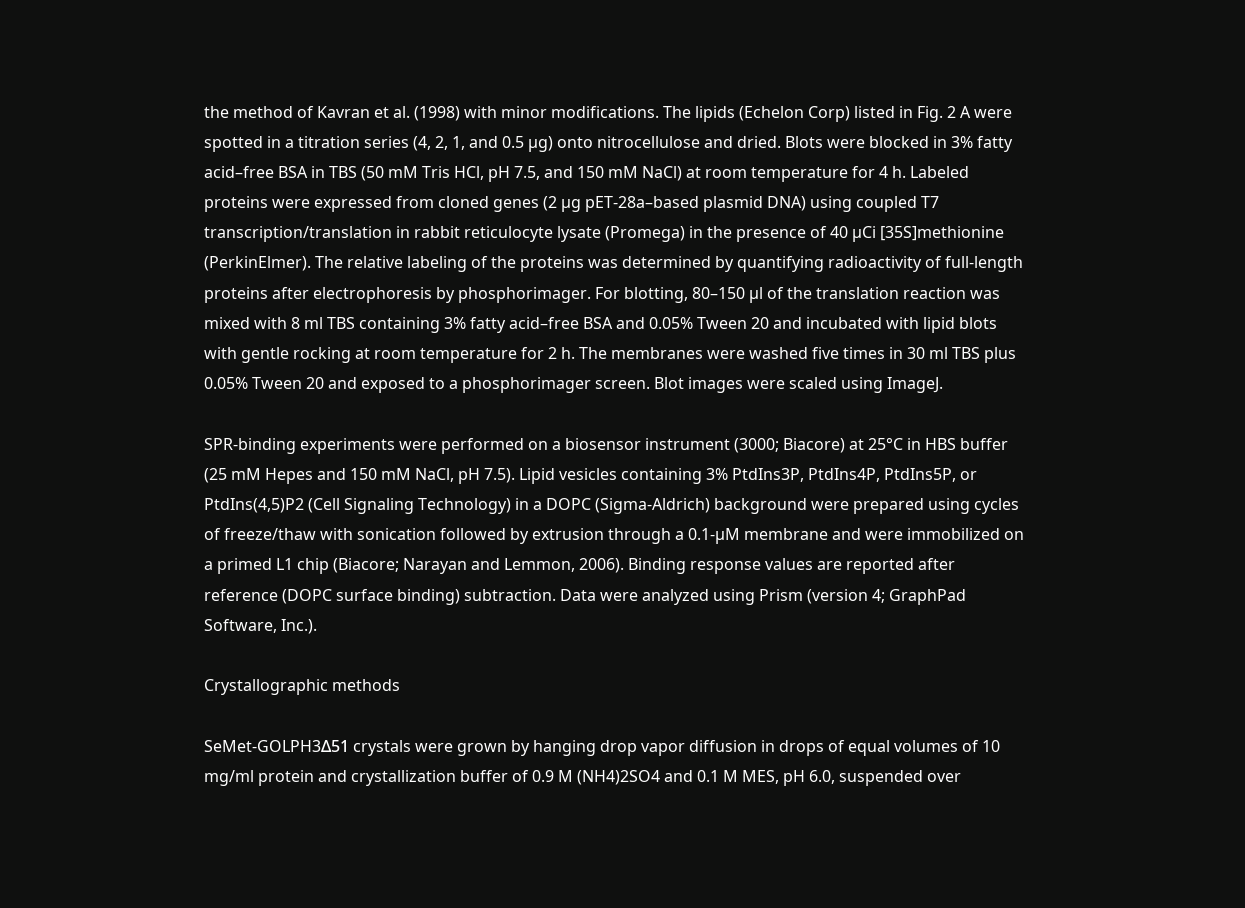the method of Kavran et al. (1998) with minor modifications. The lipids (Echelon Corp) listed in Fig. 2 A were spotted in a titration series (4, 2, 1, and 0.5 µg) onto nitrocellulose and dried. Blots were blocked in 3% fatty acid–free BSA in TBS (50 mM Tris HCl, pH 7.5, and 150 mM NaCl) at room temperature for 4 h. Labeled proteins were expressed from cloned genes (2 µg pET-28a–based plasmid DNA) using coupled T7 transcription/translation in rabbit reticulocyte lysate (Promega) in the presence of 40 µCi [35S]methionine (PerkinElmer). The relative labeling of the proteins was determined by quantifying radioactivity of full-length proteins after electrophoresis by phosphorimager. For blotting, 80–150 µl of the translation reaction was mixed with 8 ml TBS containing 3% fatty acid–free BSA and 0.05% Tween 20 and incubated with lipid blots with gentle rocking at room temperature for 2 h. The membranes were washed five times in 30 ml TBS plus 0.05% Tween 20 and exposed to a phosphorimager screen. Blot images were scaled using ImageJ.

SPR-binding experiments were performed on a biosensor instrument (3000; Biacore) at 25°C in HBS buffer (25 mM Hepes and 150 mM NaCl, pH 7.5). Lipid vesicles containing 3% PtdIns3P, PtdIns4P, PtdIns5P, or PtdIns(4,5)P2 (Cell Signaling Technology) in a DOPC (Sigma-Aldrich) background were prepared using cycles of freeze/thaw with sonication followed by extrusion through a 0.1-µM membrane and were immobilized on a primed L1 chip (Biacore; Narayan and Lemmon, 2006). Binding response values are reported after reference (DOPC surface binding) subtraction. Data were analyzed using Prism (version 4; GraphPad Software, Inc.).

Crystallographic methods

SeMet-GOLPH3Δ51 crystals were grown by hanging drop vapor diffusion in drops of equal volumes of 10 mg/ml protein and crystallization buffer of 0.9 M (NH4)2SO4 and 0.1 M MES, pH 6.0, suspended over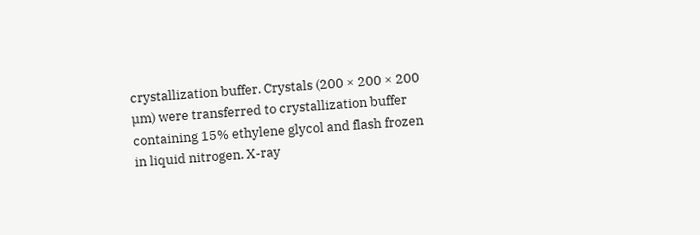crystallization buffer. Crystals (200 × 200 × 200 µm) were transferred to crystallization buffer containing 15% ethylene glycol and flash frozen in liquid nitrogen. X-ray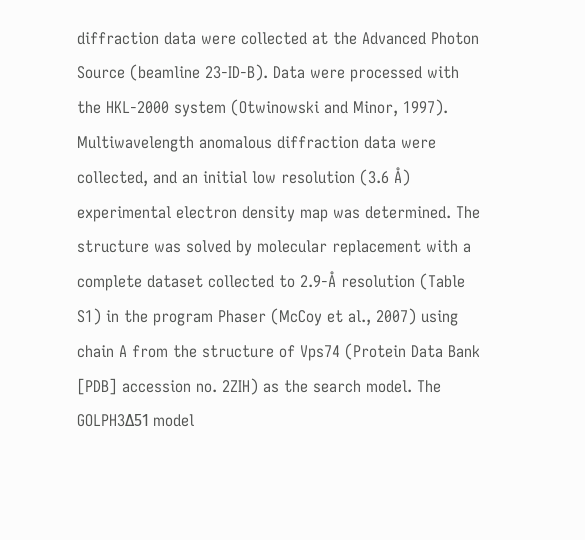diffraction data were collected at the Advanced Photon Source (beamline 23-ID-B). Data were processed with the HKL-2000 system (Otwinowski and Minor, 1997). Multiwavelength anomalous diffraction data were collected, and an initial low resolution (3.6 Å) experimental electron density map was determined. The structure was solved by molecular replacement with a complete dataset collected to 2.9-Å resolution (Table S1) in the program Phaser (McCoy et al., 2007) using chain A from the structure of Vps74 (Protein Data Bank [PDB] accession no. 2ZIH) as the search model. The GOLPH3Δ51 model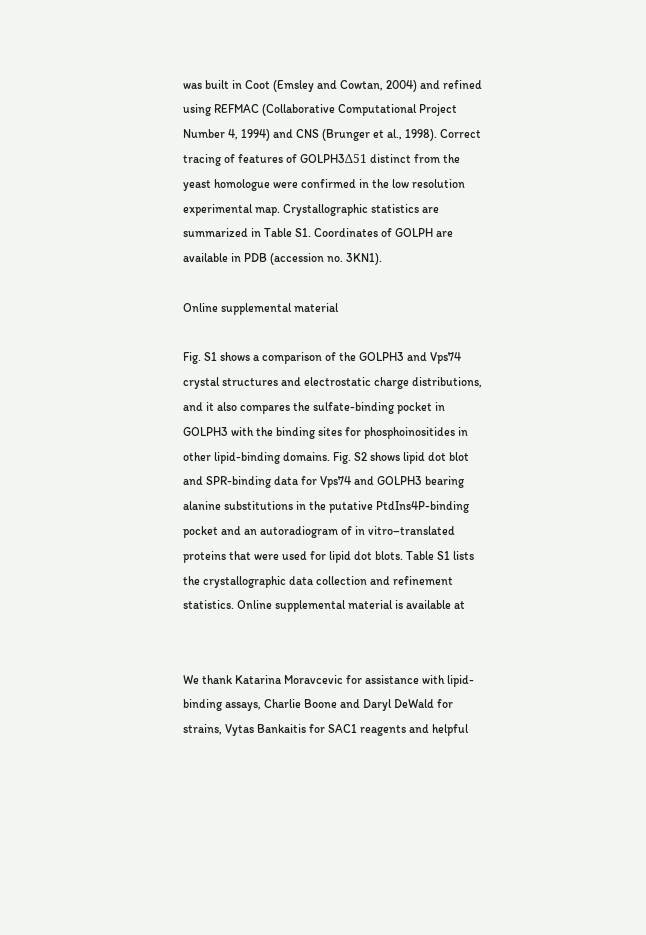was built in Coot (Emsley and Cowtan, 2004) and refined using REFMAC (Collaborative Computational Project Number 4, 1994) and CNS (Brunger et al., 1998). Correct tracing of features of GOLPH3Δ51 distinct from the yeast homologue were confirmed in the low resolution experimental map. Crystallographic statistics are summarized in Table S1. Coordinates of GOLPH are available in PDB (accession no. 3KN1).

Online supplemental material

Fig. S1 shows a comparison of the GOLPH3 and Vps74 crystal structures and electrostatic charge distributions, and it also compares the sulfate-binding pocket in GOLPH3 with the binding sites for phosphoinositides in other lipid-binding domains. Fig. S2 shows lipid dot blot and SPR-binding data for Vps74 and GOLPH3 bearing alanine substitutions in the putative PtdIns4P-binding pocket and an autoradiogram of in vitro–translated proteins that were used for lipid dot blots. Table S1 lists the crystallographic data collection and refinement statistics. Online supplemental material is available at


We thank Katarina Moravcevic for assistance with lipid-binding assays, Charlie Boone and Daryl DeWald for strains, Vytas Bankaitis for SAC1 reagents and helpful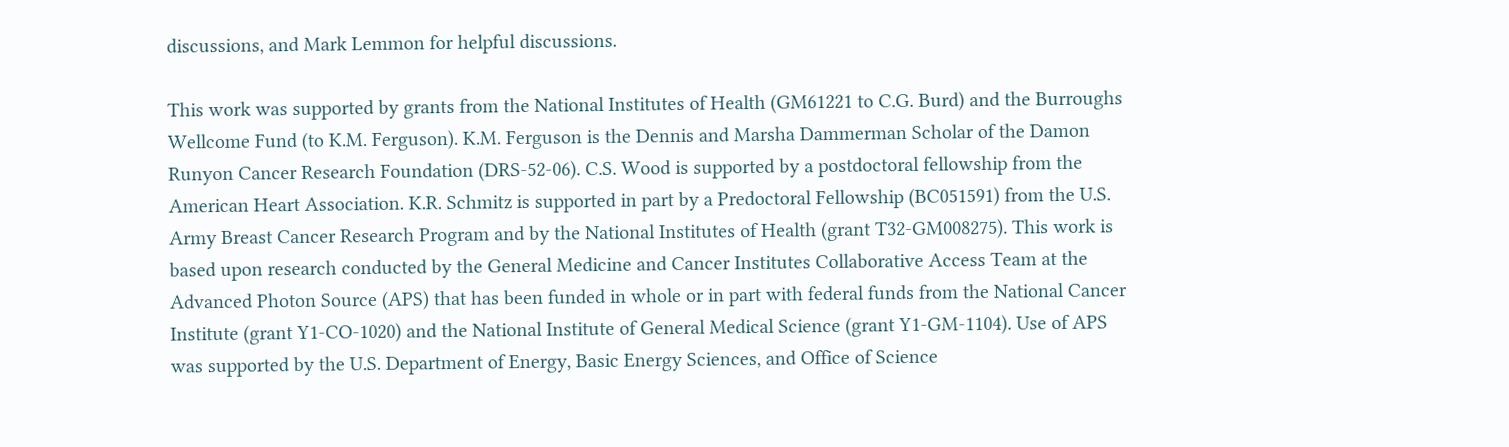discussions, and Mark Lemmon for helpful discussions.

This work was supported by grants from the National Institutes of Health (GM61221 to C.G. Burd) and the Burroughs Wellcome Fund (to K.M. Ferguson). K.M. Ferguson is the Dennis and Marsha Dammerman Scholar of the Damon Runyon Cancer Research Foundation (DRS-52-06). C.S. Wood is supported by a postdoctoral fellowship from the American Heart Association. K.R. Schmitz is supported in part by a Predoctoral Fellowship (BC051591) from the U.S. Army Breast Cancer Research Program and by the National Institutes of Health (grant T32-GM008275). This work is based upon research conducted by the General Medicine and Cancer Institutes Collaborative Access Team at the Advanced Photon Source (APS) that has been funded in whole or in part with federal funds from the National Cancer Institute (grant Y1-CO-1020) and the National Institute of General Medical Science (grant Y1-GM-1104). Use of APS was supported by the U.S. Department of Energy, Basic Energy Sciences, and Office of Science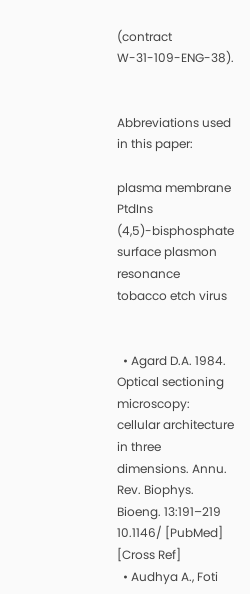(contract W-31-109-ENG-38).


Abbreviations used in this paper:

plasma membrane
PtdIns (4,5)-bisphosphate
surface plasmon resonance
tobacco etch virus


  • Agard D.A. 1984. Optical sectioning microscopy: cellular architecture in three dimensions. Annu. Rev. Biophys. Bioeng. 13:191–219 10.1146/ [PubMed] [Cross Ref]
  • Audhya A., Foti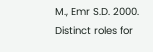M., Emr S.D. 2000. Distinct roles for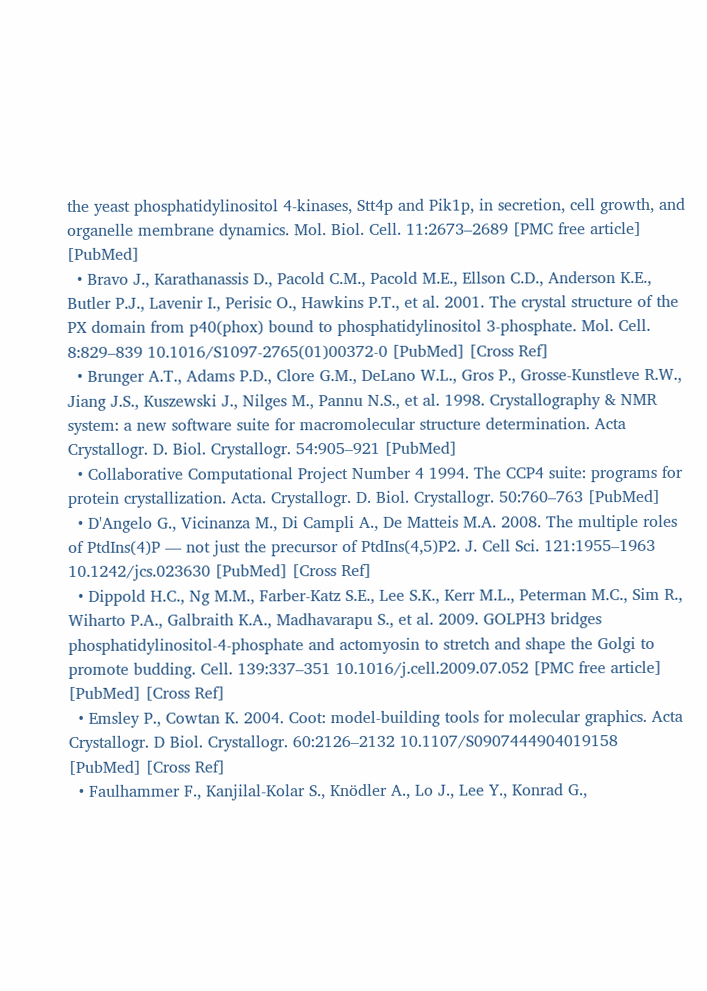the yeast phosphatidylinositol 4-kinases, Stt4p and Pik1p, in secretion, cell growth, and organelle membrane dynamics. Mol. Biol. Cell. 11:2673–2689 [PMC free article] [PubMed]
  • Bravo J., Karathanassis D., Pacold C.M., Pacold M.E., Ellson C.D., Anderson K.E., Butler P.J., Lavenir I., Perisic O., Hawkins P.T., et al. 2001. The crystal structure of the PX domain from p40(phox) bound to phosphatidylinositol 3-phosphate. Mol. Cell. 8:829–839 10.1016/S1097-2765(01)00372-0 [PubMed] [Cross Ref]
  • Brunger A.T., Adams P.D., Clore G.M., DeLano W.L., Gros P., Grosse-Kunstleve R.W., Jiang J.S., Kuszewski J., Nilges M., Pannu N.S., et al. 1998. Crystallography & NMR system: a new software suite for macromolecular structure determination. Acta Crystallogr. D. Biol. Crystallogr. 54:905–921 [PubMed]
  • Collaborative Computational Project Number 4 1994. The CCP4 suite: programs for protein crystallization. Acta. Crystallogr. D. Biol. Crystallogr. 50:760–763 [PubMed]
  • D'Angelo G., Vicinanza M., Di Campli A., De Matteis M.A. 2008. The multiple roles of PtdIns(4)P — not just the precursor of PtdIns(4,5)P2. J. Cell Sci. 121:1955–1963 10.1242/jcs.023630 [PubMed] [Cross Ref]
  • Dippold H.C., Ng M.M., Farber-Katz S.E., Lee S.K., Kerr M.L., Peterman M.C., Sim R., Wiharto P.A., Galbraith K.A., Madhavarapu S., et al. 2009. GOLPH3 bridges phosphatidylinositol-4-phosphate and actomyosin to stretch and shape the Golgi to promote budding. Cell. 139:337–351 10.1016/j.cell.2009.07.052 [PMC free article] [PubMed] [Cross Ref]
  • Emsley P., Cowtan K. 2004. Coot: model-building tools for molecular graphics. Acta Crystallogr. D Biol. Crystallogr. 60:2126–2132 10.1107/S0907444904019158 [PubMed] [Cross Ref]
  • Faulhammer F., Kanjilal-Kolar S., Knödler A., Lo J., Lee Y., Konrad G.,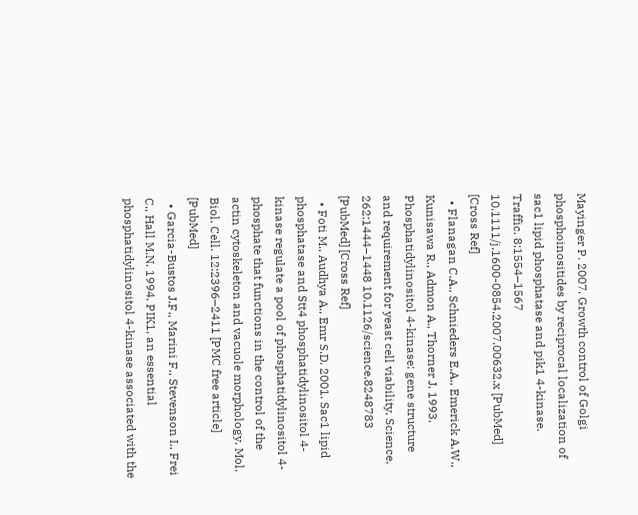Mayinger P. 2007. Growth control of Golgi phosphoinositides by reciprocal localization of sac1 lipid phosphatase and pik1 4-kinase. Traffic. 8:1554–1567 10.1111/j.1600-0854.2007.00632.x [PubMed] [Cross Ref]
  • Flanagan C.A., Schnieders E.A., Emerick A.W., Kunisawa R., Admon A., Thorner J. 1993. Phosphatidylinositol 4-kinase: gene structure and requirement for yeast cell viability. Science. 262:1444–1448 10.1126/science.8248783 [PubMed] [Cross Ref]
  • Foti M., Audhya A., Emr S.D. 2001. Sac1 lipid phosphatase and Stt4 phosphatidylinositol 4-kinase regulate a pool of phosphatidylinositol 4-phosphate that functions in the control of the actin cytoskeleton and vacuole morphology. Mol. Biol. Cell. 12:2396–2411 [PMC free article] [PubMed]
  • Garcia-Bustos J.F., Marini F., Stevenson I., Frei C., Hall M.N. 1994. PIK1, an essential phosphatidylinositol 4-kinase associated with the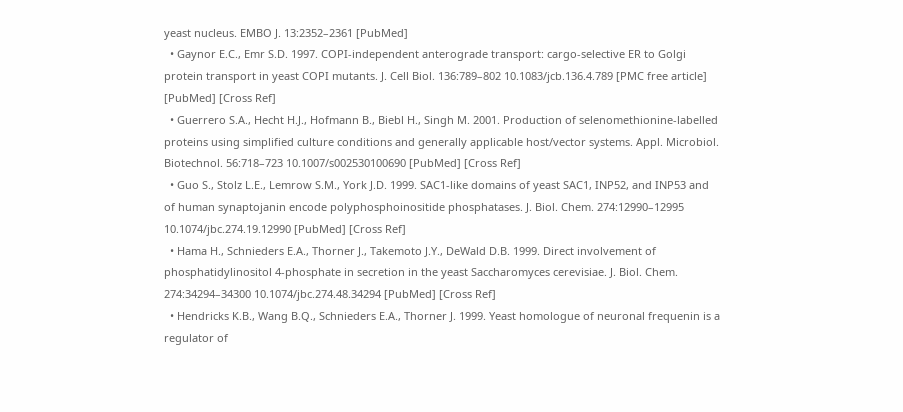yeast nucleus. EMBO J. 13:2352–2361 [PubMed]
  • Gaynor E.C., Emr S.D. 1997. COPI-independent anterograde transport: cargo-selective ER to Golgi protein transport in yeast COPI mutants. J. Cell Biol. 136:789–802 10.1083/jcb.136.4.789 [PMC free article] [PubMed] [Cross Ref]
  • Guerrero S.A., Hecht H.J., Hofmann B., Biebl H., Singh M. 2001. Production of selenomethionine-labelled proteins using simplified culture conditions and generally applicable host/vector systems. Appl. Microbiol. Biotechnol. 56:718–723 10.1007/s002530100690 [PubMed] [Cross Ref]
  • Guo S., Stolz L.E., Lemrow S.M., York J.D. 1999. SAC1-like domains of yeast SAC1, INP52, and INP53 and of human synaptojanin encode polyphosphoinositide phosphatases. J. Biol. Chem. 274:12990–12995 10.1074/jbc.274.19.12990 [PubMed] [Cross Ref]
  • Hama H., Schnieders E.A., Thorner J., Takemoto J.Y., DeWald D.B. 1999. Direct involvement of phosphatidylinositol 4-phosphate in secretion in the yeast Saccharomyces cerevisiae. J. Biol. Chem. 274:34294–34300 10.1074/jbc.274.48.34294 [PubMed] [Cross Ref]
  • Hendricks K.B., Wang B.Q., Schnieders E.A., Thorner J. 1999. Yeast homologue of neuronal frequenin is a regulator of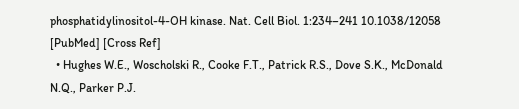phosphatidylinositol-4-OH kinase. Nat. Cell Biol. 1:234–241 10.1038/12058 [PubMed] [Cross Ref]
  • Hughes W.E., Woscholski R., Cooke F.T., Patrick R.S., Dove S.K., McDonald N.Q., Parker P.J.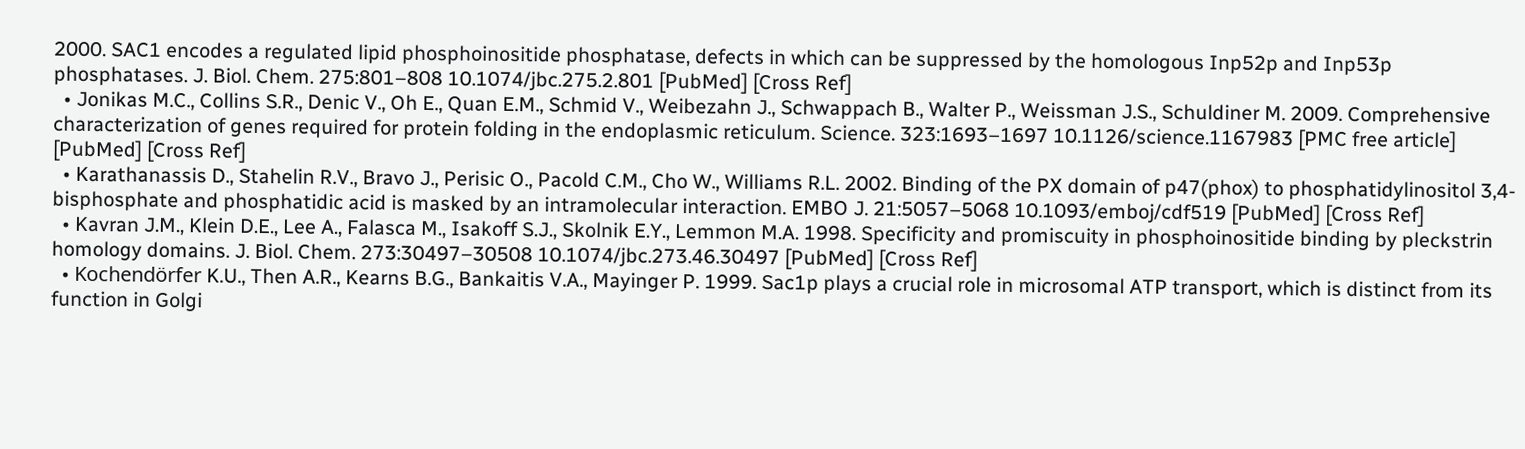2000. SAC1 encodes a regulated lipid phosphoinositide phosphatase, defects in which can be suppressed by the homologous Inp52p and Inp53p phosphatases. J. Biol. Chem. 275:801–808 10.1074/jbc.275.2.801 [PubMed] [Cross Ref]
  • Jonikas M.C., Collins S.R., Denic V., Oh E., Quan E.M., Schmid V., Weibezahn J., Schwappach B., Walter P., Weissman J.S., Schuldiner M. 2009. Comprehensive characterization of genes required for protein folding in the endoplasmic reticulum. Science. 323:1693–1697 10.1126/science.1167983 [PMC free article] [PubMed] [Cross Ref]
  • Karathanassis D., Stahelin R.V., Bravo J., Perisic O., Pacold C.M., Cho W., Williams R.L. 2002. Binding of the PX domain of p47(phox) to phosphatidylinositol 3,4-bisphosphate and phosphatidic acid is masked by an intramolecular interaction. EMBO J. 21:5057–5068 10.1093/emboj/cdf519 [PubMed] [Cross Ref]
  • Kavran J.M., Klein D.E., Lee A., Falasca M., Isakoff S.J., Skolnik E.Y., Lemmon M.A. 1998. Specificity and promiscuity in phosphoinositide binding by pleckstrin homology domains. J. Biol. Chem. 273:30497–30508 10.1074/jbc.273.46.30497 [PubMed] [Cross Ref]
  • Kochendörfer K.U., Then A.R., Kearns B.G., Bankaitis V.A., Mayinger P. 1999. Sac1p plays a crucial role in microsomal ATP transport, which is distinct from its function in Golgi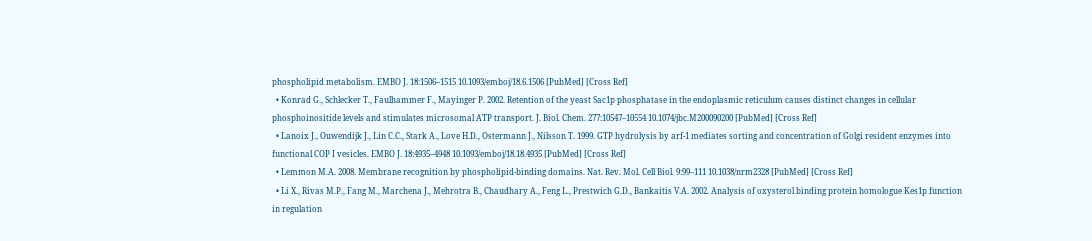phospholipid metabolism. EMBO J. 18:1506–1515 10.1093/emboj/18.6.1506 [PubMed] [Cross Ref]
  • Konrad G., Schlecker T., Faulhammer F., Mayinger P. 2002. Retention of the yeast Sac1p phosphatase in the endoplasmic reticulum causes distinct changes in cellular phosphoinositide levels and stimulates microsomal ATP transport. J. Biol. Chem. 277:10547–10554 10.1074/jbc.M200090200 [PubMed] [Cross Ref]
  • Lanoix J., Ouwendijk J., Lin C.C., Stark A., Love H.D., Ostermann J., Nilsson T. 1999. GTP hydrolysis by arf-1 mediates sorting and concentration of Golgi resident enzymes into functional COP I vesicles. EMBO J. 18:4935–4948 10.1093/emboj/18.18.4935 [PubMed] [Cross Ref]
  • Lemmon M.A. 2008. Membrane recognition by phospholipid-binding domains. Nat. Rev. Mol. Cell Biol. 9:99–111 10.1038/nrm2328 [PubMed] [Cross Ref]
  • Li X., Rivas M.P., Fang M., Marchena J., Mehrotra B., Chaudhary A., Feng L., Prestwich G.D., Bankaitis V.A. 2002. Analysis of oxysterol binding protein homologue Kes1p function in regulation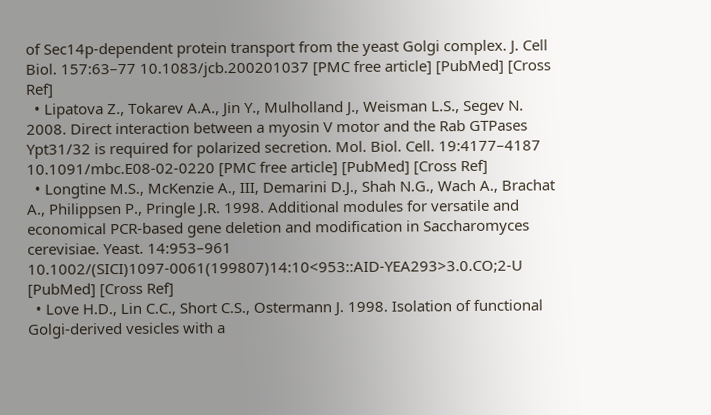of Sec14p-dependent protein transport from the yeast Golgi complex. J. Cell Biol. 157:63–77 10.1083/jcb.200201037 [PMC free article] [PubMed] [Cross Ref]
  • Lipatova Z., Tokarev A.A., Jin Y., Mulholland J., Weisman L.S., Segev N. 2008. Direct interaction between a myosin V motor and the Rab GTPases Ypt31/32 is required for polarized secretion. Mol. Biol. Cell. 19:4177–4187 10.1091/mbc.E08-02-0220 [PMC free article] [PubMed] [Cross Ref]
  • Longtine M.S., McKenzie A., III, Demarini D.J., Shah N.G., Wach A., Brachat A., Philippsen P., Pringle J.R. 1998. Additional modules for versatile and economical PCR-based gene deletion and modification in Saccharomyces cerevisiae. Yeast. 14:953–961 10.1002/(SICI)1097-0061(199807)14:10<953::AID-YEA293>3.0.CO;2-U [PubMed] [Cross Ref]
  • Love H.D., Lin C.C., Short C.S., Ostermann J. 1998. Isolation of functional Golgi-derived vesicles with a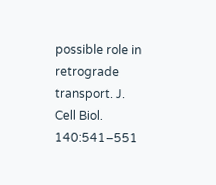possible role in retrograde transport. J. Cell Biol. 140:541–551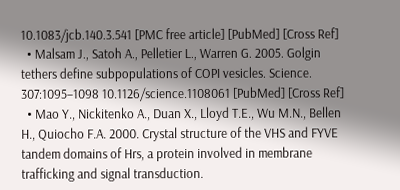10.1083/jcb.140.3.541 [PMC free article] [PubMed] [Cross Ref]
  • Malsam J., Satoh A., Pelletier L., Warren G. 2005. Golgin tethers define subpopulations of COPI vesicles. Science. 307:1095–1098 10.1126/science.1108061 [PubMed] [Cross Ref]
  • Mao Y., Nickitenko A., Duan X., Lloyd T.E., Wu M.N., Bellen H., Quiocho F.A. 2000. Crystal structure of the VHS and FYVE tandem domains of Hrs, a protein involved in membrane trafficking and signal transduction.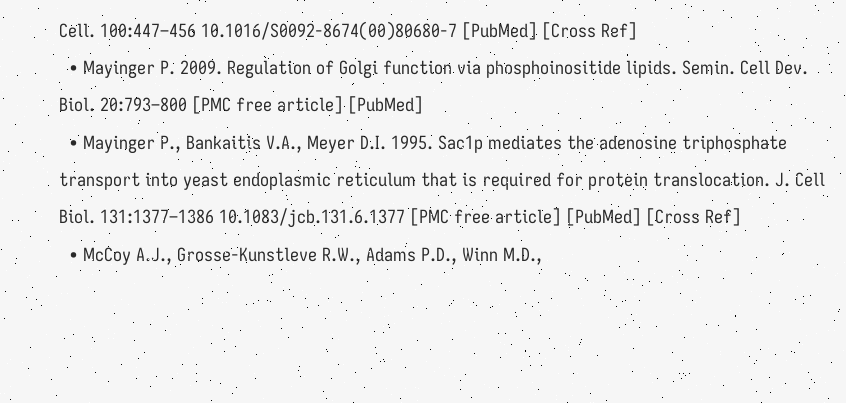Cell. 100:447–456 10.1016/S0092-8674(00)80680-7 [PubMed] [Cross Ref]
  • Mayinger P. 2009. Regulation of Golgi function via phosphoinositide lipids. Semin. Cell Dev. Biol. 20:793–800 [PMC free article] [PubMed]
  • Mayinger P., Bankaitis V.A., Meyer D.I. 1995. Sac1p mediates the adenosine triphosphate transport into yeast endoplasmic reticulum that is required for protein translocation. J. Cell Biol. 131:1377–1386 10.1083/jcb.131.6.1377 [PMC free article] [PubMed] [Cross Ref]
  • McCoy A.J., Grosse-Kunstleve R.W., Adams P.D., Winn M.D.,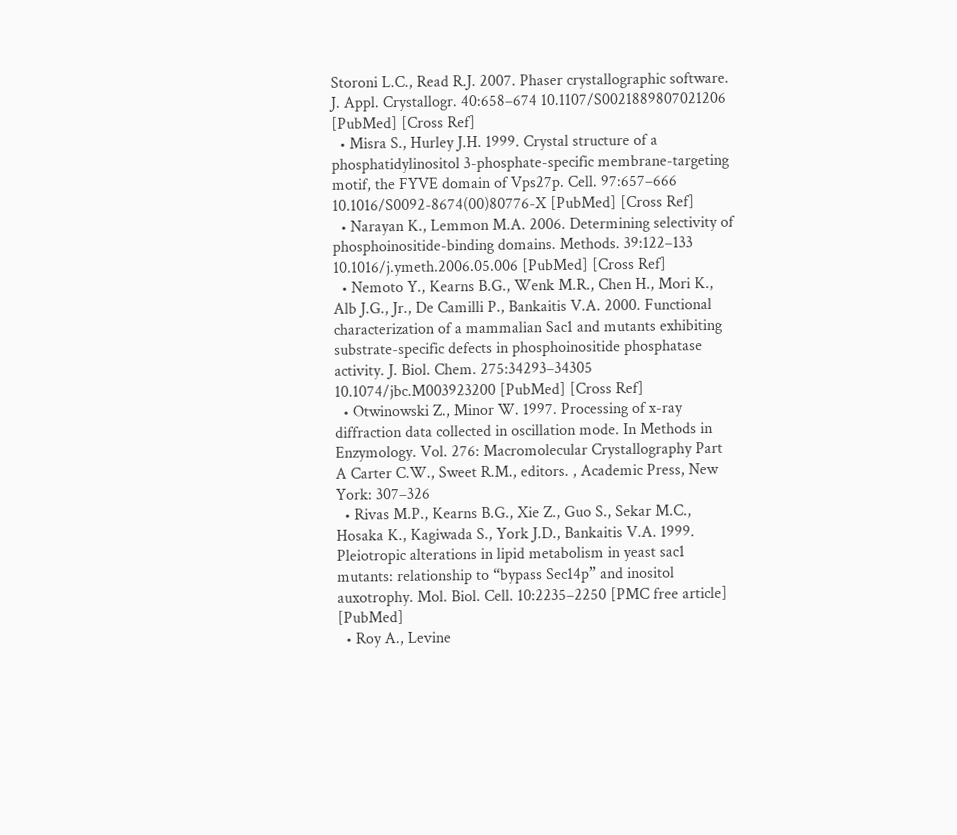Storoni L.C., Read R.J. 2007. Phaser crystallographic software. J. Appl. Crystallogr. 40:658–674 10.1107/S0021889807021206 [PubMed] [Cross Ref]
  • Misra S., Hurley J.H. 1999. Crystal structure of a phosphatidylinositol 3-phosphate-specific membrane-targeting motif, the FYVE domain of Vps27p. Cell. 97:657–666 10.1016/S0092-8674(00)80776-X [PubMed] [Cross Ref]
  • Narayan K., Lemmon M.A. 2006. Determining selectivity of phosphoinositide-binding domains. Methods. 39:122–133 10.1016/j.ymeth.2006.05.006 [PubMed] [Cross Ref]
  • Nemoto Y., Kearns B.G., Wenk M.R., Chen H., Mori K., Alb J.G., Jr., De Camilli P., Bankaitis V.A. 2000. Functional characterization of a mammalian Sac1 and mutants exhibiting substrate-specific defects in phosphoinositide phosphatase activity. J. Biol. Chem. 275:34293–34305 10.1074/jbc.M003923200 [PubMed] [Cross Ref]
  • Otwinowski Z., Minor W. 1997. Processing of x-ray diffraction data collected in oscillation mode. In Methods in Enzymology. Vol. 276: Macromolecular Crystallography Part A Carter C.W., Sweet R.M., editors. , Academic Press, New York: 307–326
  • Rivas M.P., Kearns B.G., Xie Z., Guo S., Sekar M.C., Hosaka K., Kagiwada S., York J.D., Bankaitis V.A. 1999. Pleiotropic alterations in lipid metabolism in yeast sac1 mutants: relationship to “bypass Sec14p” and inositol auxotrophy. Mol. Biol. Cell. 10:2235–2250 [PMC free article] [PubMed]
  • Roy A., Levine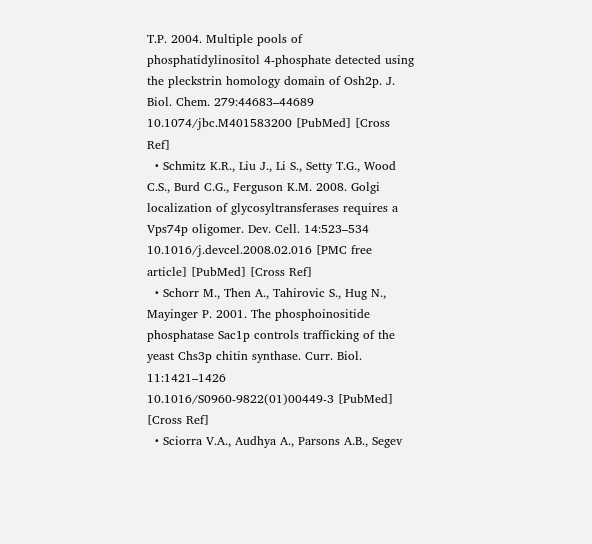T.P. 2004. Multiple pools of phosphatidylinositol 4-phosphate detected using the pleckstrin homology domain of Osh2p. J. Biol. Chem. 279:44683–44689 10.1074/jbc.M401583200 [PubMed] [Cross Ref]
  • Schmitz K.R., Liu J., Li S., Setty T.G., Wood C.S., Burd C.G., Ferguson K.M. 2008. Golgi localization of glycosyltransferases requires a Vps74p oligomer. Dev. Cell. 14:523–534 10.1016/j.devcel.2008.02.016 [PMC free article] [PubMed] [Cross Ref]
  • Schorr M., Then A., Tahirovic S., Hug N., Mayinger P. 2001. The phosphoinositide phosphatase Sac1p controls trafficking of the yeast Chs3p chitin synthase. Curr. Biol. 11:1421–1426 10.1016/S0960-9822(01)00449-3 [PubMed] [Cross Ref]
  • Sciorra V.A., Audhya A., Parsons A.B., Segev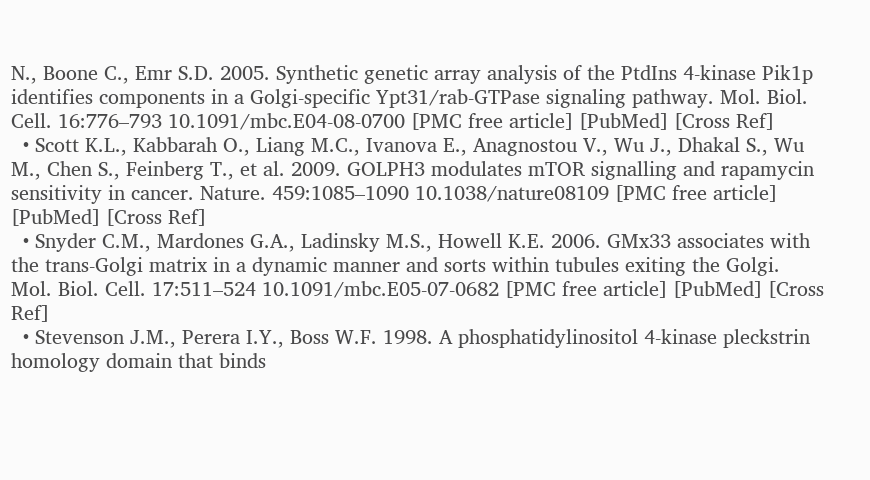N., Boone C., Emr S.D. 2005. Synthetic genetic array analysis of the PtdIns 4-kinase Pik1p identifies components in a Golgi-specific Ypt31/rab-GTPase signaling pathway. Mol. Biol. Cell. 16:776–793 10.1091/mbc.E04-08-0700 [PMC free article] [PubMed] [Cross Ref]
  • Scott K.L., Kabbarah O., Liang M.C., Ivanova E., Anagnostou V., Wu J., Dhakal S., Wu M., Chen S., Feinberg T., et al. 2009. GOLPH3 modulates mTOR signalling and rapamycin sensitivity in cancer. Nature. 459:1085–1090 10.1038/nature08109 [PMC free article] [PubMed] [Cross Ref]
  • Snyder C.M., Mardones G.A., Ladinsky M.S., Howell K.E. 2006. GMx33 associates with the trans-Golgi matrix in a dynamic manner and sorts within tubules exiting the Golgi. Mol. Biol. Cell. 17:511–524 10.1091/mbc.E05-07-0682 [PMC free article] [PubMed] [Cross Ref]
  • Stevenson J.M., Perera I.Y., Boss W.F. 1998. A phosphatidylinositol 4-kinase pleckstrin homology domain that binds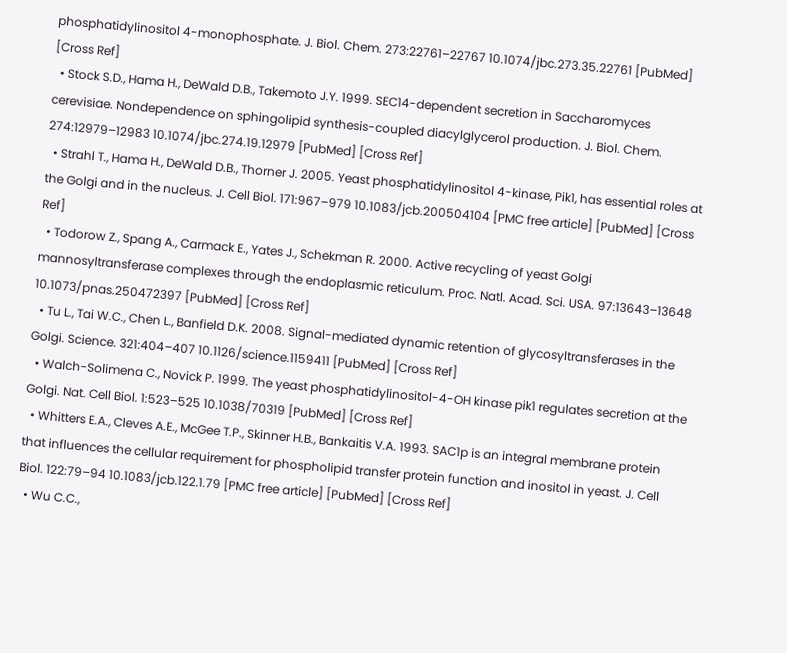phosphatidylinositol 4-monophosphate. J. Biol. Chem. 273:22761–22767 10.1074/jbc.273.35.22761 [PubMed] [Cross Ref]
  • Stock S.D., Hama H., DeWald D.B., Takemoto J.Y. 1999. SEC14-dependent secretion in Saccharomyces cerevisiae. Nondependence on sphingolipid synthesis-coupled diacylglycerol production. J. Biol. Chem. 274:12979–12983 10.1074/jbc.274.19.12979 [PubMed] [Cross Ref]
  • Strahl T., Hama H., DeWald D.B., Thorner J. 2005. Yeast phosphatidylinositol 4-kinase, Pik1, has essential roles at the Golgi and in the nucleus. J. Cell Biol. 171:967–979 10.1083/jcb.200504104 [PMC free article] [PubMed] [Cross Ref]
  • Todorow Z., Spang A., Carmack E., Yates J., Schekman R. 2000. Active recycling of yeast Golgi mannosyltransferase complexes through the endoplasmic reticulum. Proc. Natl. Acad. Sci. USA. 97:13643–13648 10.1073/pnas.250472397 [PubMed] [Cross Ref]
  • Tu L., Tai W.C., Chen L., Banfield D.K. 2008. Signal-mediated dynamic retention of glycosyltransferases in the Golgi. Science. 321:404–407 10.1126/science.1159411 [PubMed] [Cross Ref]
  • Walch-Solimena C., Novick P. 1999. The yeast phosphatidylinositol-4-OH kinase pik1 regulates secretion at the Golgi. Nat. Cell Biol. 1:523–525 10.1038/70319 [PubMed] [Cross Ref]
  • Whitters E.A., Cleves A.E., McGee T.P., Skinner H.B., Bankaitis V.A. 1993. SAC1p is an integral membrane protein that influences the cellular requirement for phospholipid transfer protein function and inositol in yeast. J. Cell Biol. 122:79–94 10.1083/jcb.122.1.79 [PMC free article] [PubMed] [Cross Ref]
  • Wu C.C.,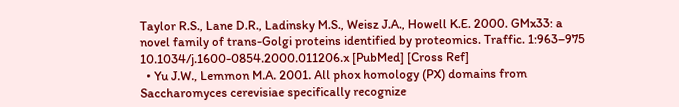Taylor R.S., Lane D.R., Ladinsky M.S., Weisz J.A., Howell K.E. 2000. GMx33: a novel family of trans-Golgi proteins identified by proteomics. Traffic. 1:963–975 10.1034/j.1600-0854.2000.011206.x [PubMed] [Cross Ref]
  • Yu J.W., Lemmon M.A. 2001. All phox homology (PX) domains from Saccharomyces cerevisiae specifically recognize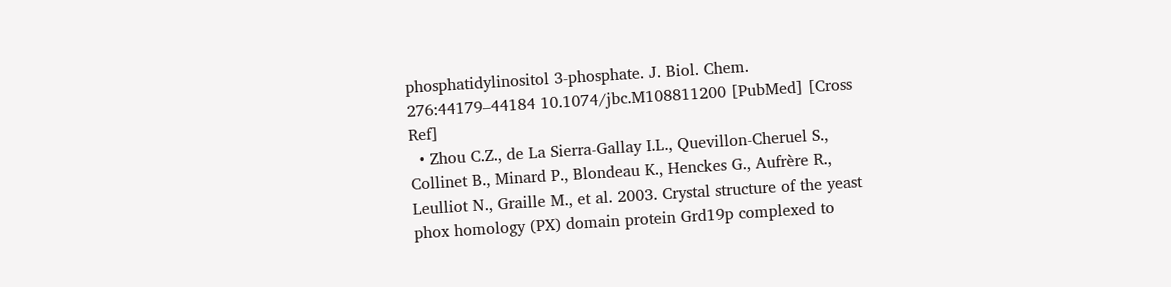phosphatidylinositol 3-phosphate. J. Biol. Chem. 276:44179–44184 10.1074/jbc.M108811200 [PubMed] [Cross Ref]
  • Zhou C.Z., de La Sierra-Gallay I.L., Quevillon-Cheruel S., Collinet B., Minard P., Blondeau K., Henckes G., Aufrère R., Leulliot N., Graille M., et al. 2003. Crystal structure of the yeast phox homology (PX) domain protein Grd19p complexed to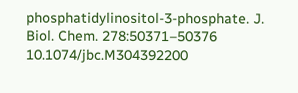phosphatidylinositol-3-phosphate. J. Biol. Chem. 278:50371–50376 10.1074/jbc.M304392200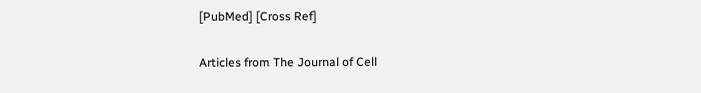[PubMed] [Cross Ref]

Articles from The Journal of Cell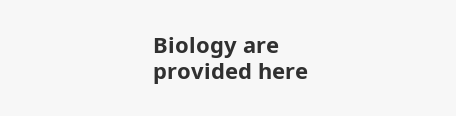Biology are provided here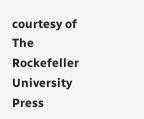courtesy of The Rockefeller University Press